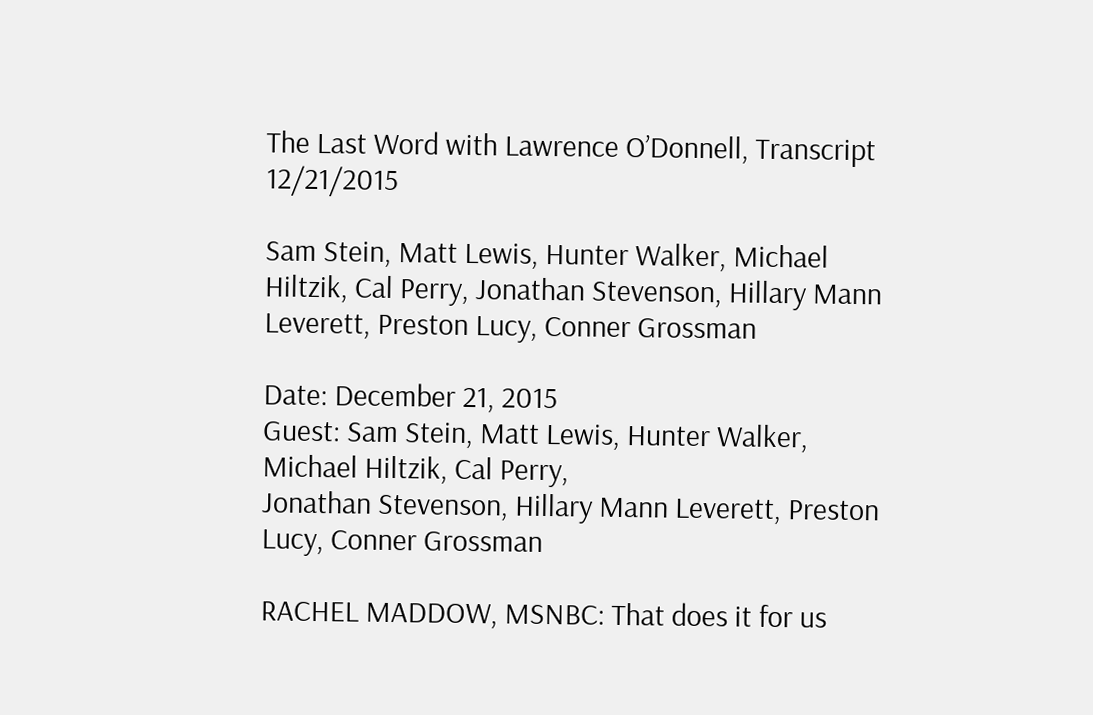The Last Word with Lawrence O’Donnell, Transcript 12/21/2015

Sam Stein, Matt Lewis, Hunter Walker, Michael Hiltzik, Cal Perry, Jonathan Stevenson, Hillary Mann Leverett, Preston Lucy, Conner Grossman

Date: December 21, 2015
Guest: Sam Stein, Matt Lewis, Hunter Walker, Michael Hiltzik, Cal Perry,
Jonathan Stevenson, Hillary Mann Leverett, Preston Lucy, Conner Grossman

RACHEL MADDOW, MSNBC: That does it for us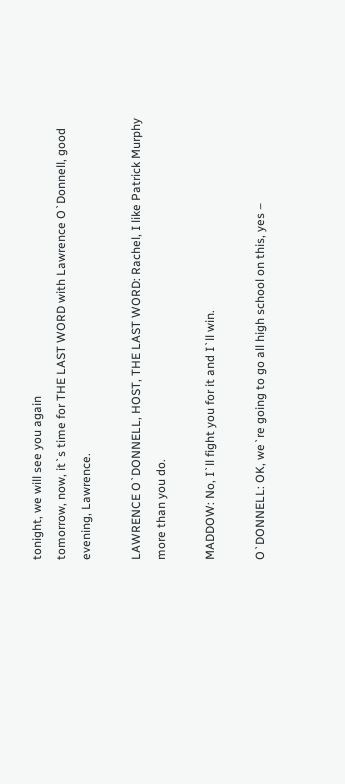tonight, we will see you again
tomorrow, now, it`s time for THE LAST WORD with Lawrence O`Donnell, good
evening, Lawrence.

LAWRENCE O`DONNELL, HOST, THE LAST WORD: Rachel, I like Patrick Murphy
more than you do.

MADDOW: No, I`ll fight you for it and I`ll win.

O`DONNELL: OK, we`re going to go all high school on this, yes –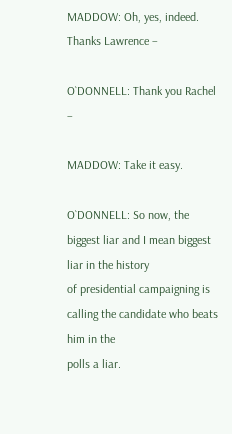MADDOW: Oh, yes, indeed. Thanks Lawrence –

O`DONNELL: Thank you Rachel –

MADDOW: Take it easy.

O`DONNELL: So now, the biggest liar and I mean biggest liar in the history
of presidential campaigning is calling the candidate who beats him in the
polls a liar.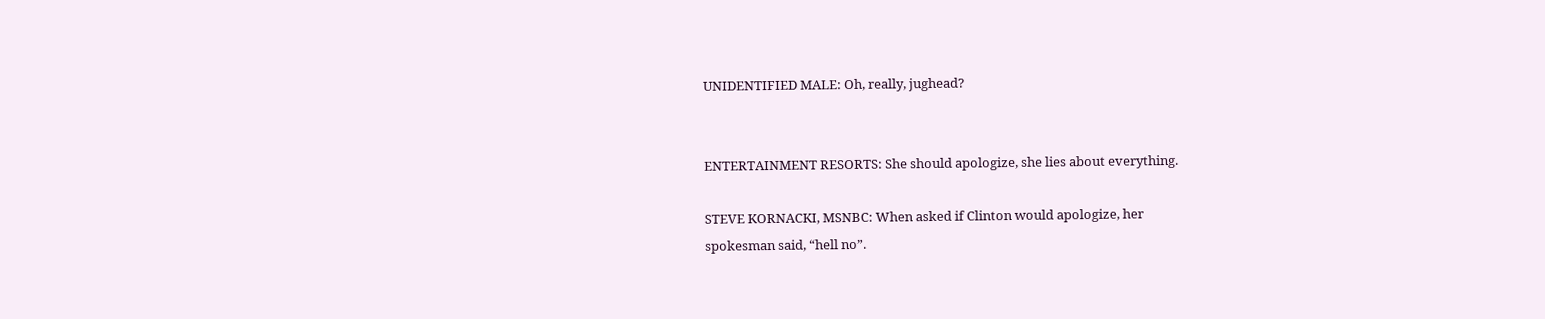UNIDENTIFIED MALE: Oh, really, jughead?


ENTERTAINMENT RESORTS: She should apologize, she lies about everything.

STEVE KORNACKI, MSNBC: When asked if Clinton would apologize, her
spokesman said, “hell no”.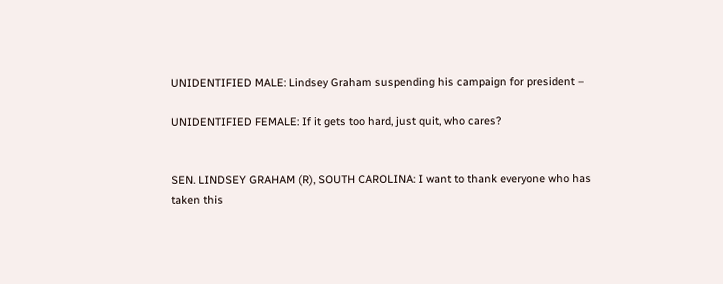UNIDENTIFIED MALE: Lindsey Graham suspending his campaign for president –

UNIDENTIFIED FEMALE: If it gets too hard, just quit, who cares?


SEN. LINDSEY GRAHAM (R), SOUTH CAROLINA: I want to thank everyone who has
taken this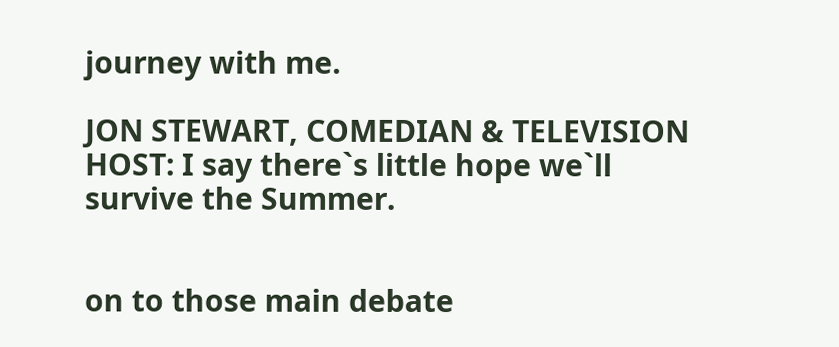journey with me.

JON STEWART, COMEDIAN & TELEVISION HOST: I say there`s little hope we`ll
survive the Summer.


on to those main debate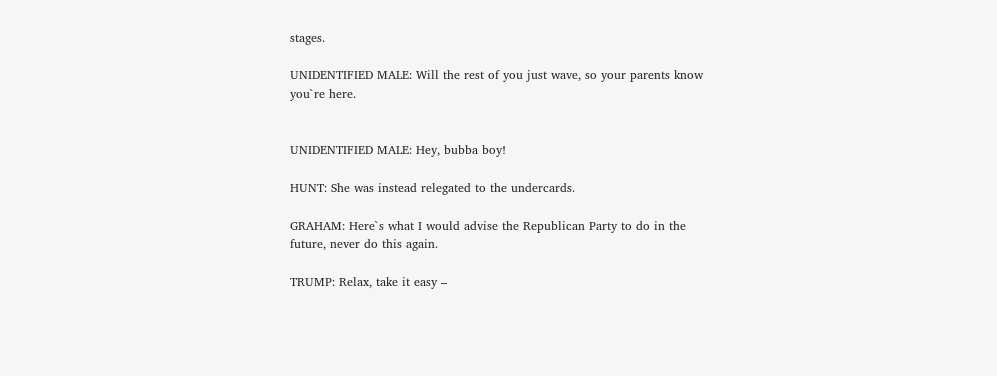stages.

UNIDENTIFIED MALE: Will the rest of you just wave, so your parents know
you`re here.


UNIDENTIFIED MALE: Hey, bubba boy!

HUNT: She was instead relegated to the undercards.

GRAHAM: Here`s what I would advise the Republican Party to do in the
future, never do this again.

TRUMP: Relax, take it easy –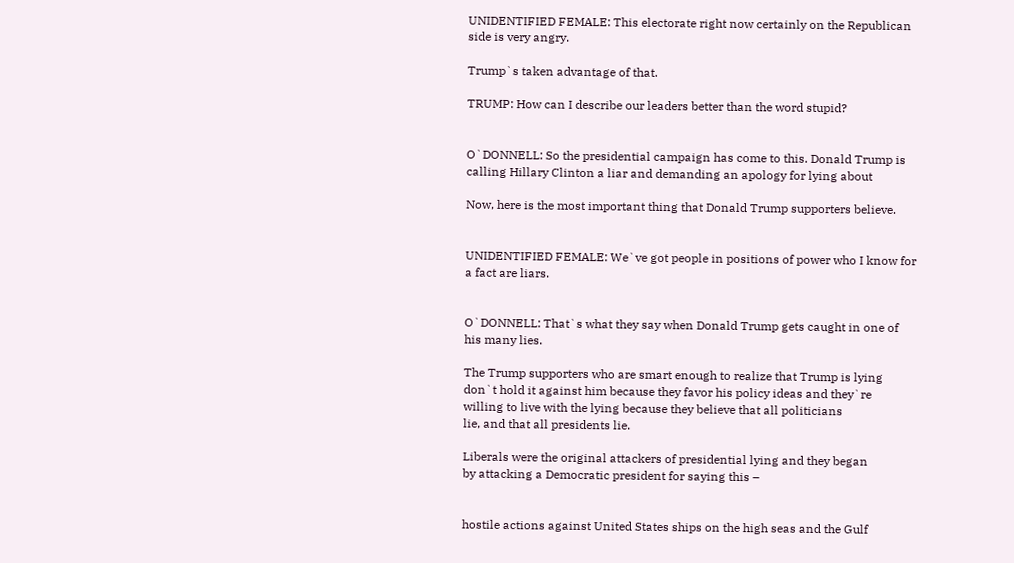UNIDENTIFIED FEMALE: This electorate right now certainly on the Republican
side is very angry.

Trump`s taken advantage of that.

TRUMP: How can I describe our leaders better than the word stupid?


O`DONNELL: So the presidential campaign has come to this. Donald Trump is
calling Hillary Clinton a liar and demanding an apology for lying about

Now, here is the most important thing that Donald Trump supporters believe.


UNIDENTIFIED FEMALE: We`ve got people in positions of power who I know for
a fact are liars.


O`DONNELL: That`s what they say when Donald Trump gets caught in one of
his many lies.

The Trump supporters who are smart enough to realize that Trump is lying
don`t hold it against him because they favor his policy ideas and they`re
willing to live with the lying because they believe that all politicians
lie, and that all presidents lie.

Liberals were the original attackers of presidential lying and they began
by attacking a Democratic president for saying this –


hostile actions against United States ships on the high seas and the Gulf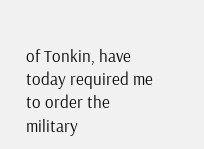of Tonkin, have today required me to order the military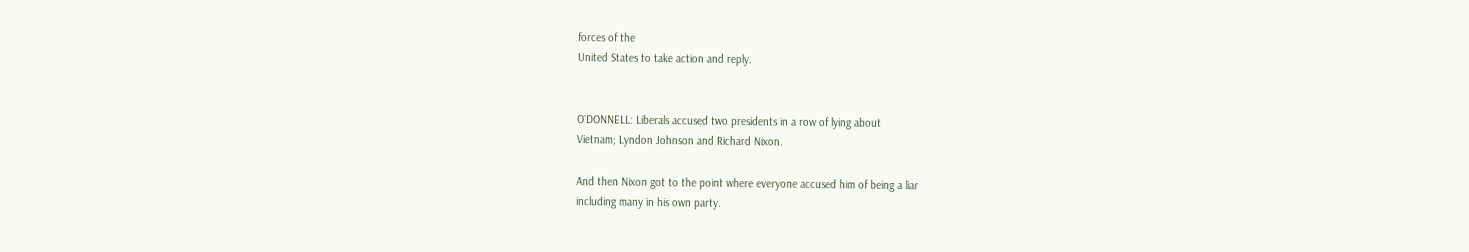forces of the
United States to take action and reply.


O`DONNELL: Liberals accused two presidents in a row of lying about
Vietnam; Lyndon Johnson and Richard Nixon.

And then Nixon got to the point where everyone accused him of being a liar
including many in his own party.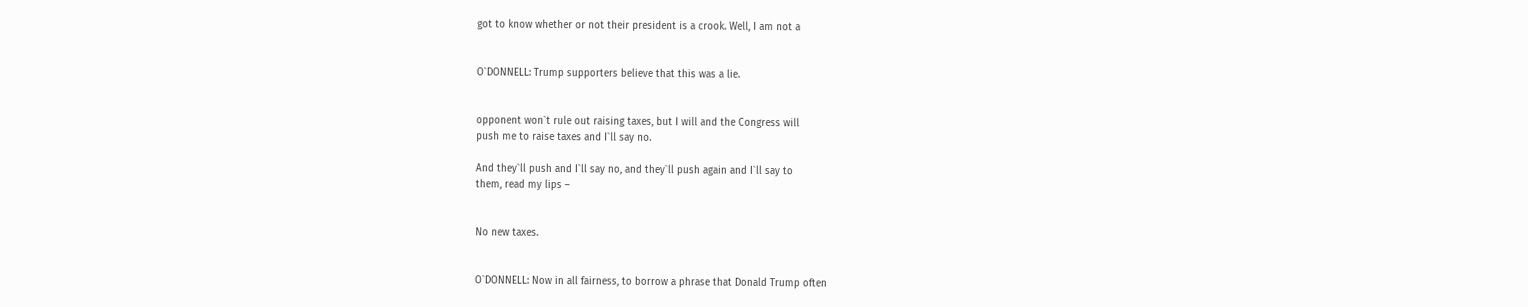got to know whether or not their president is a crook. Well, I am not a


O`DONNELL: Trump supporters believe that this was a lie.


opponent won`t rule out raising taxes, but I will and the Congress will
push me to raise taxes and I`ll say no.

And they`ll push and I`ll say no, and they`ll push again and I`ll say to
them, read my lips –


No new taxes.


O`DONNELL: Now in all fairness, to borrow a phrase that Donald Trump often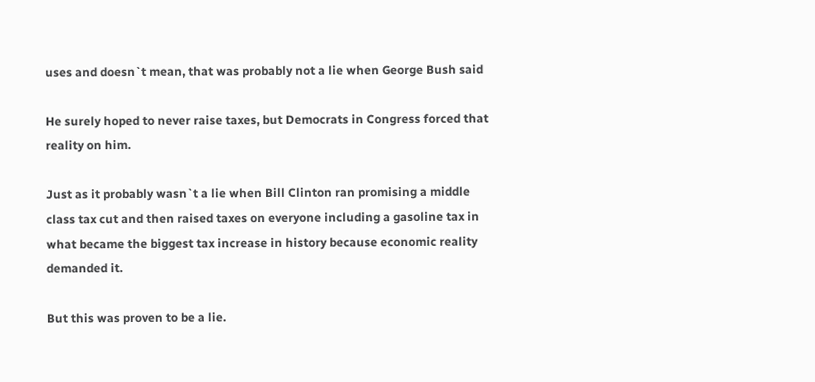uses and doesn`t mean, that was probably not a lie when George Bush said

He surely hoped to never raise taxes, but Democrats in Congress forced that
reality on him.

Just as it probably wasn`t a lie when Bill Clinton ran promising a middle
class tax cut and then raised taxes on everyone including a gasoline tax in
what became the biggest tax increase in history because economic reality
demanded it.

But this was proven to be a lie.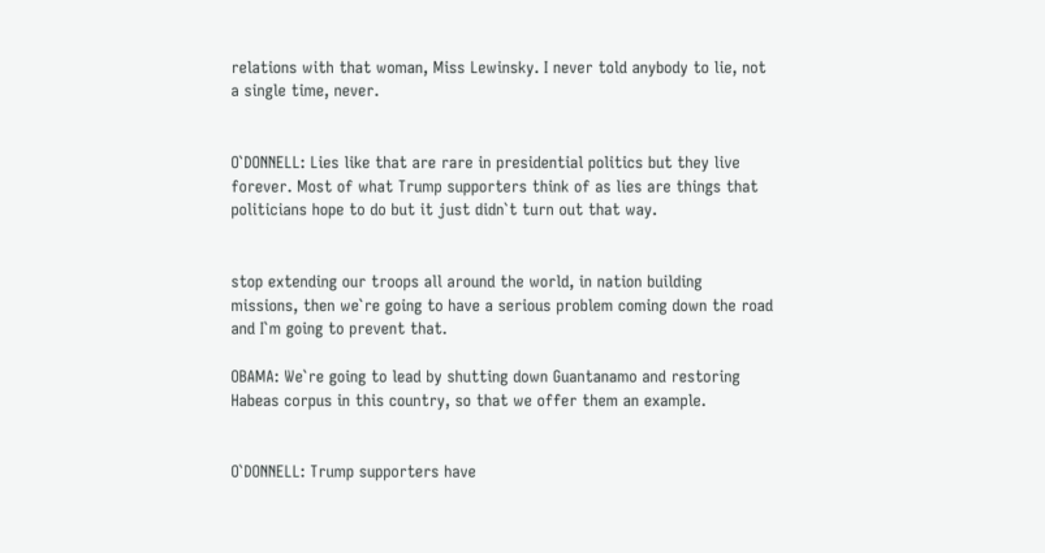relations with that woman, Miss Lewinsky. I never told anybody to lie, not
a single time, never.


O`DONNELL: Lies like that are rare in presidential politics but they live
forever. Most of what Trump supporters think of as lies are things that
politicians hope to do but it just didn`t turn out that way.


stop extending our troops all around the world, in nation building
missions, then we`re going to have a serious problem coming down the road
and I`m going to prevent that.

OBAMA: We`re going to lead by shutting down Guantanamo and restoring
Habeas corpus in this country, so that we offer them an example.


O`DONNELL: Trump supporters have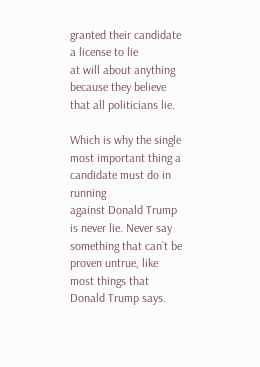granted their candidate a license to lie
at will about anything because they believe that all politicians lie.

Which is why the single most important thing a candidate must do in running
against Donald Trump is never lie. Never say something that can`t be
proven untrue, like most things that Donald Trump says.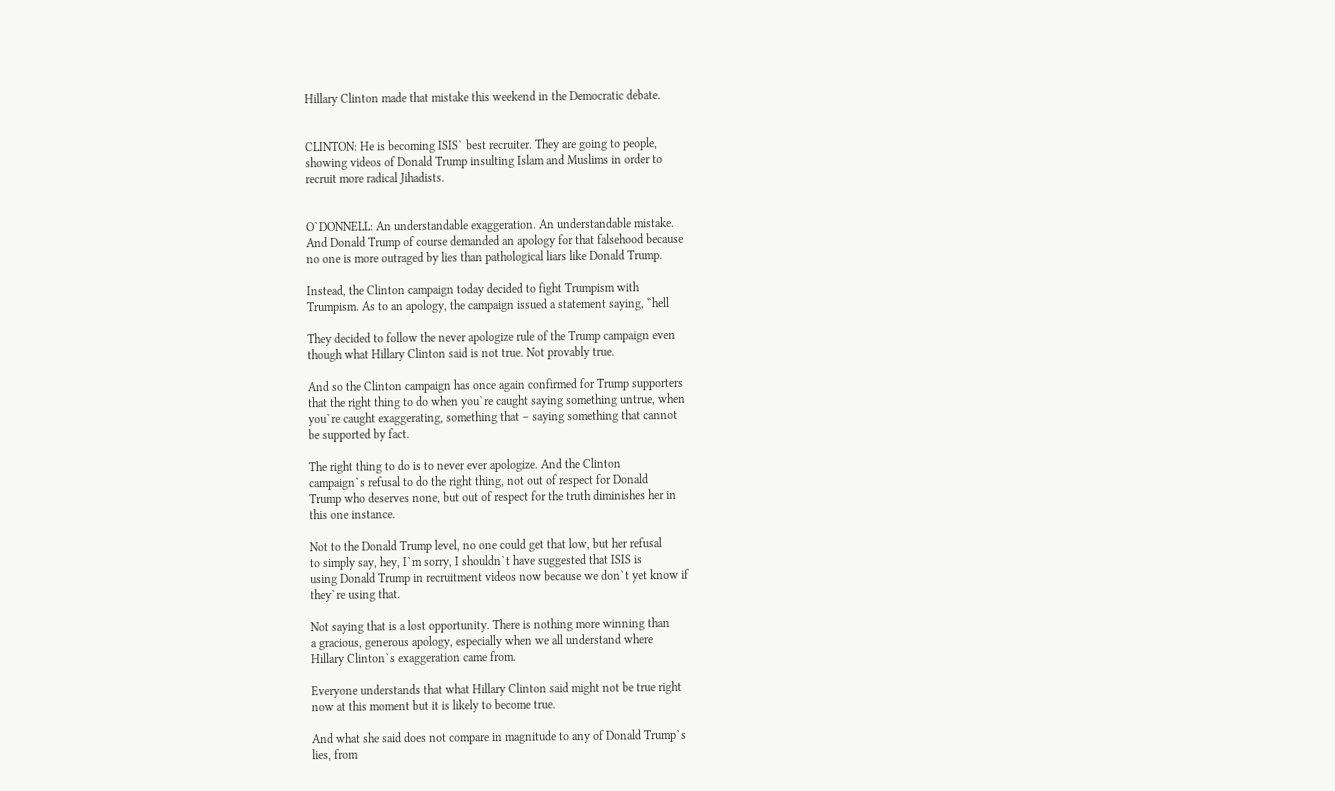Hillary Clinton made that mistake this weekend in the Democratic debate.


CLINTON: He is becoming ISIS` best recruiter. They are going to people,
showing videos of Donald Trump insulting Islam and Muslims in order to
recruit more radical Jihadists.


O`DONNELL: An understandable exaggeration. An understandable mistake.
And Donald Trump of course demanded an apology for that falsehood because
no one is more outraged by lies than pathological liars like Donald Trump.

Instead, the Clinton campaign today decided to fight Trumpism with
Trumpism. As to an apology, the campaign issued a statement saying, “hell

They decided to follow the never apologize rule of the Trump campaign even
though what Hillary Clinton said is not true. Not provably true.

And so the Clinton campaign has once again confirmed for Trump supporters
that the right thing to do when you`re caught saying something untrue, when
you`re caught exaggerating, something that – saying something that cannot
be supported by fact.

The right thing to do is to never ever apologize. And the Clinton
campaign`s refusal to do the right thing, not out of respect for Donald
Trump who deserves none, but out of respect for the truth diminishes her in
this one instance.

Not to the Donald Trump level, no one could get that low, but her refusal
to simply say, hey, I`m sorry, I shouldn`t have suggested that ISIS is
using Donald Trump in recruitment videos now because we don`t yet know if
they`re using that.

Not saying that is a lost opportunity. There is nothing more winning than
a gracious, generous apology, especially when we all understand where
Hillary Clinton`s exaggeration came from.

Everyone understands that what Hillary Clinton said might not be true right
now at this moment but it is likely to become true.

And what she said does not compare in magnitude to any of Donald Trump`s
lies, from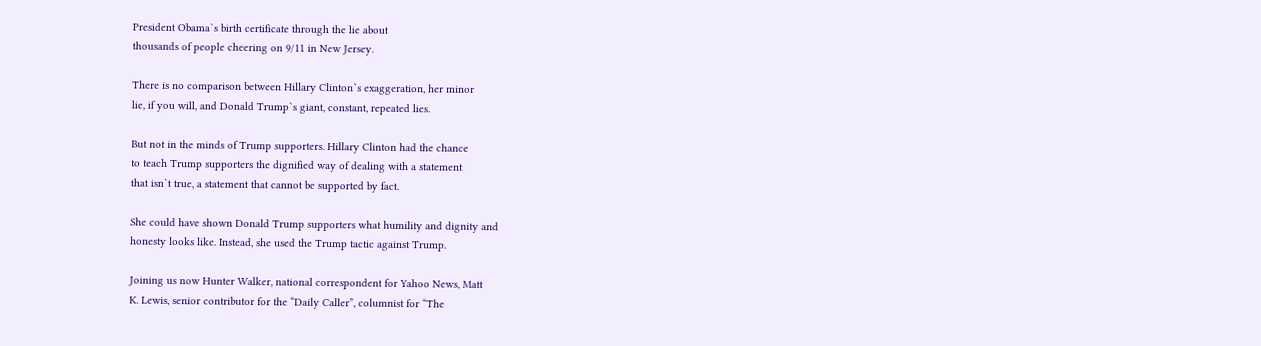President Obama`s birth certificate through the lie about
thousands of people cheering on 9/11 in New Jersey.

There is no comparison between Hillary Clinton`s exaggeration, her minor
lie, if you will, and Donald Trump`s giant, constant, repeated lies.

But not in the minds of Trump supporters. Hillary Clinton had the chance
to teach Trump supporters the dignified way of dealing with a statement
that isn`t true, a statement that cannot be supported by fact.

She could have shown Donald Trump supporters what humility and dignity and
honesty looks like. Instead, she used the Trump tactic against Trump.

Joining us now Hunter Walker, national correspondent for Yahoo News, Matt
K. Lewis, senior contributor for the “Daily Caller”, columnist for “The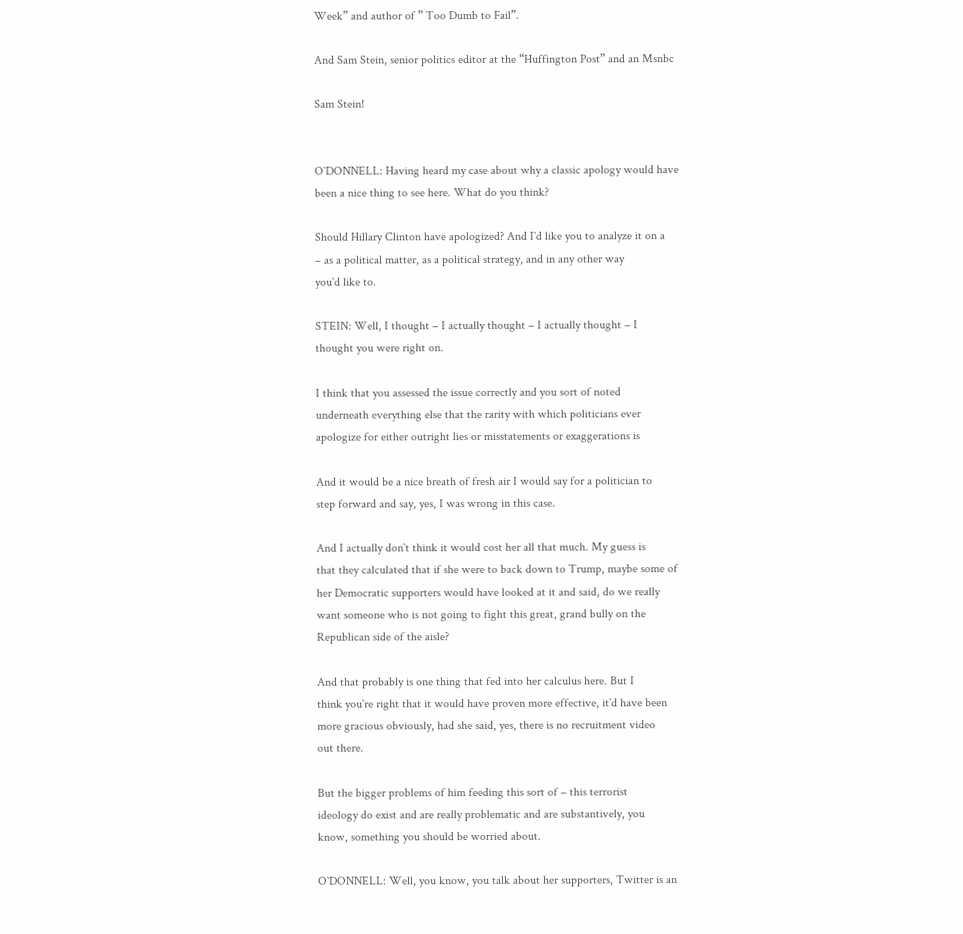Week” and author of ” Too Dumb to Fail”.

And Sam Stein, senior politics editor at the “Huffington Post” and an Msnbc

Sam Stein!


O`DONNELL: Having heard my case about why a classic apology would have
been a nice thing to see here. What do you think?

Should Hillary Clinton have apologized? And I`d like you to analyze it on a
– as a political matter, as a political strategy, and in any other way
you`d like to.

STEIN: Well, I thought – I actually thought – I actually thought – I
thought you were right on.

I think that you assessed the issue correctly and you sort of noted
underneath everything else that the rarity with which politicians ever
apologize for either outright lies or misstatements or exaggerations is

And it would be a nice breath of fresh air I would say for a politician to
step forward and say, yes, I was wrong in this case.

And I actually don`t think it would cost her all that much. My guess is
that they calculated that if she were to back down to Trump, maybe some of
her Democratic supporters would have looked at it and said, do we really
want someone who is not going to fight this great, grand bully on the
Republican side of the aisle?

And that probably is one thing that fed into her calculus here. But I
think you`re right that it would have proven more effective, it`d have been
more gracious obviously, had she said, yes, there is no recruitment video
out there.

But the bigger problems of him feeding this sort of – this terrorist
ideology do exist and are really problematic and are substantively, you
know, something you should be worried about.

O`DONNELL: Well, you know, you talk about her supporters, Twitter is an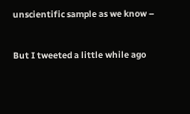unscientific sample as we know –


But I tweeted a little while ago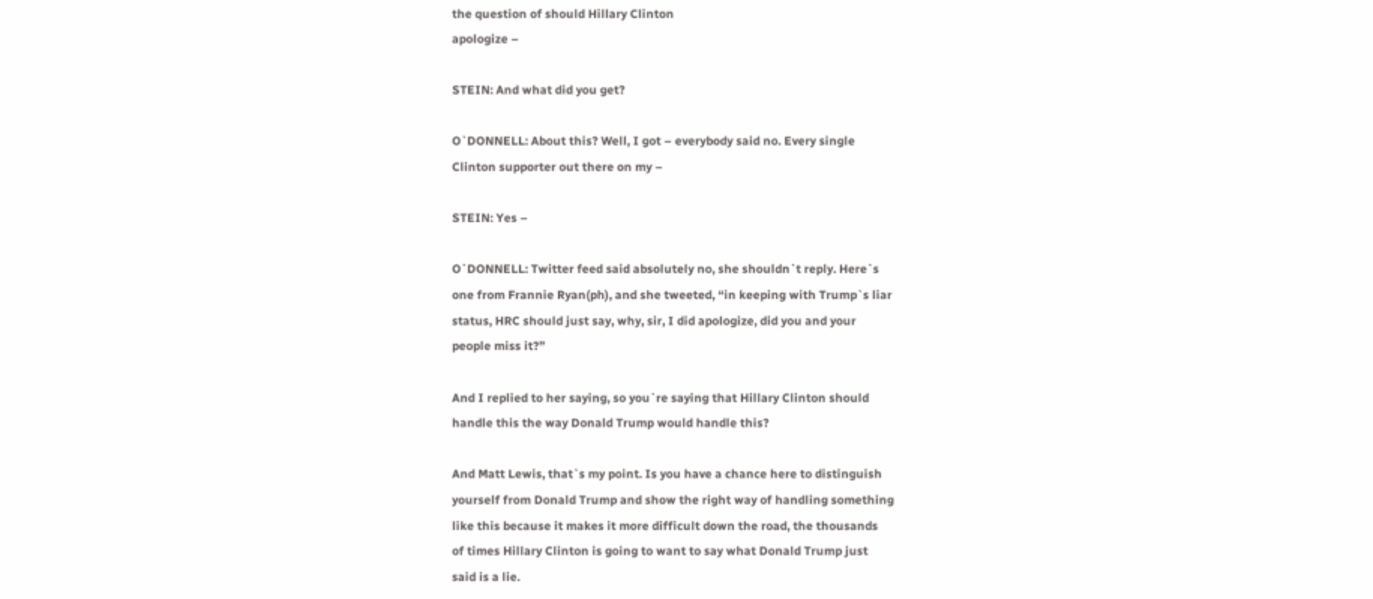the question of should Hillary Clinton
apologize –

STEIN: And what did you get?

O`DONNELL: About this? Well, I got – everybody said no. Every single
Clinton supporter out there on my –

STEIN: Yes –

O`DONNELL: Twitter feed said absolutely no, she shouldn`t reply. Here`s
one from Frannie Ryan(ph), and she tweeted, “in keeping with Trump`s liar
status, HRC should just say, why, sir, I did apologize, did you and your
people miss it?”

And I replied to her saying, so you`re saying that Hillary Clinton should
handle this the way Donald Trump would handle this?

And Matt Lewis, that`s my point. Is you have a chance here to distinguish
yourself from Donald Trump and show the right way of handling something
like this because it makes it more difficult down the road, the thousands
of times Hillary Clinton is going to want to say what Donald Trump just
said is a lie.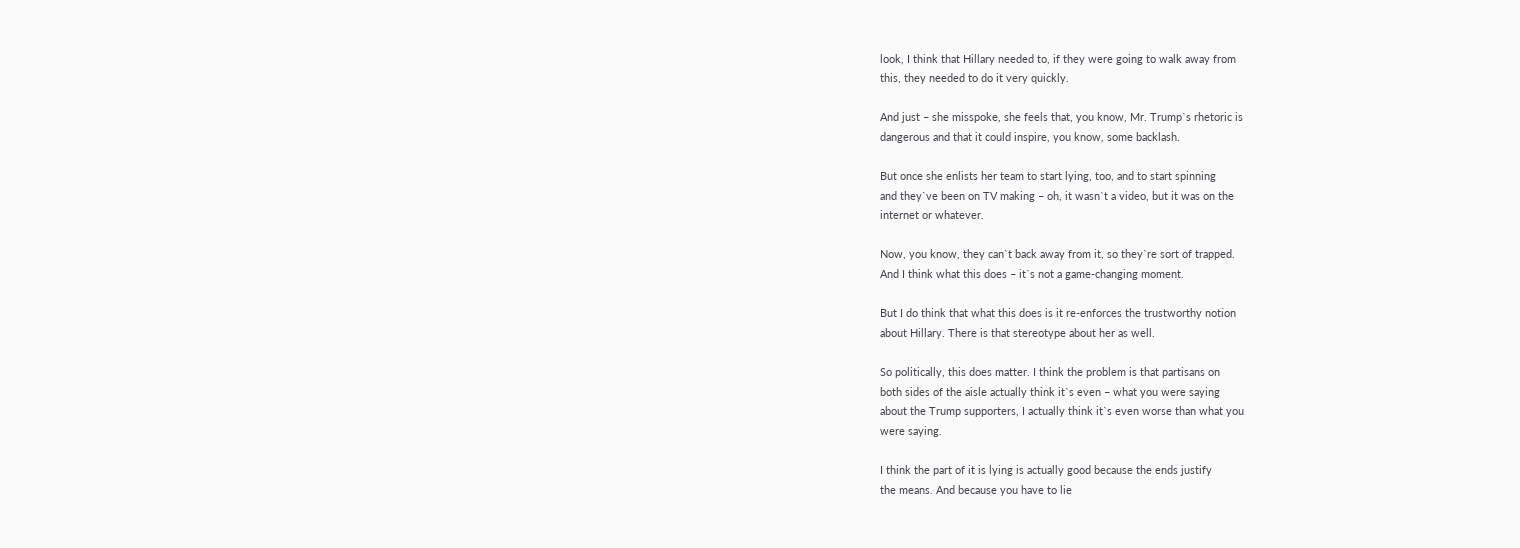look, I think that Hillary needed to, if they were going to walk away from
this, they needed to do it very quickly.

And just – she misspoke, she feels that, you know, Mr. Trump`s rhetoric is
dangerous and that it could inspire, you know, some backlash.

But once she enlists her team to start lying, too, and to start spinning
and they`ve been on TV making – oh, it wasn`t a video, but it was on the
internet or whatever.

Now, you know, they can`t back away from it, so they`re sort of trapped.
And I think what this does – it`s not a game-changing moment.

But I do think that what this does is it re-enforces the trustworthy notion
about Hillary. There is that stereotype about her as well.

So politically, this does matter. I think the problem is that partisans on
both sides of the aisle actually think it`s even – what you were saying
about the Trump supporters, I actually think it`s even worse than what you
were saying.

I think the part of it is lying is actually good because the ends justify
the means. And because you have to lie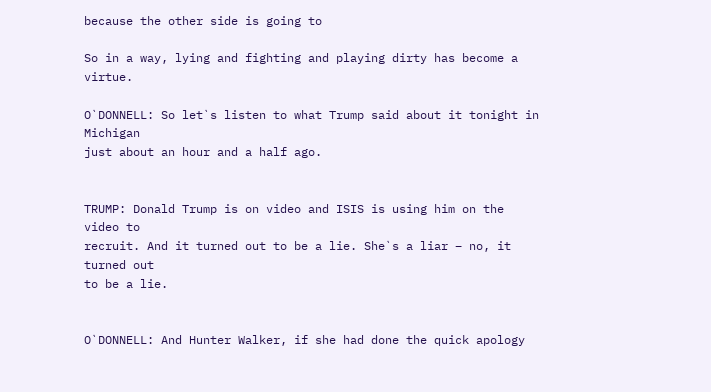because the other side is going to

So in a way, lying and fighting and playing dirty has become a virtue.

O`DONNELL: So let`s listen to what Trump said about it tonight in Michigan
just about an hour and a half ago.


TRUMP: Donald Trump is on video and ISIS is using him on the video to
recruit. And it turned out to be a lie. She`s a liar – no, it turned out
to be a lie.


O`DONNELL: And Hunter Walker, if she had done the quick apology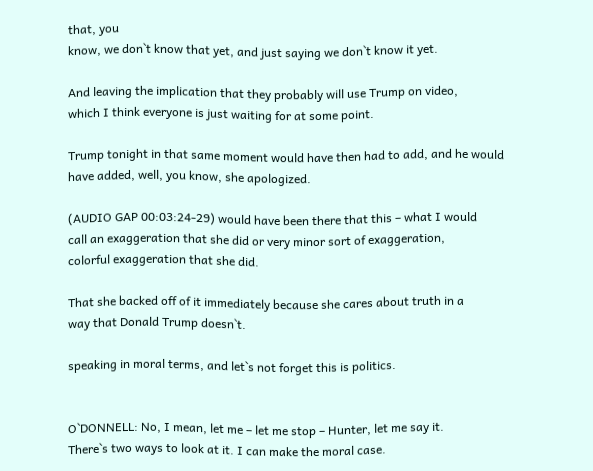that, you
know, we don`t know that yet, and just saying we don`t know it yet.

And leaving the implication that they probably will use Trump on video,
which I think everyone is just waiting for at some point.

Trump tonight in that same moment would have then had to add, and he would
have added, well, you know, she apologized.

(AUDIO GAP 00:03:24-29) would have been there that this – what I would
call an exaggeration that she did or very minor sort of exaggeration,
colorful exaggeration that she did.

That she backed off of it immediately because she cares about truth in a
way that Donald Trump doesn`t.

speaking in moral terms, and let`s not forget this is politics.


O`DONNELL: No, I mean, let me – let me stop – Hunter, let me say it.
There`s two ways to look at it. I can make the moral case.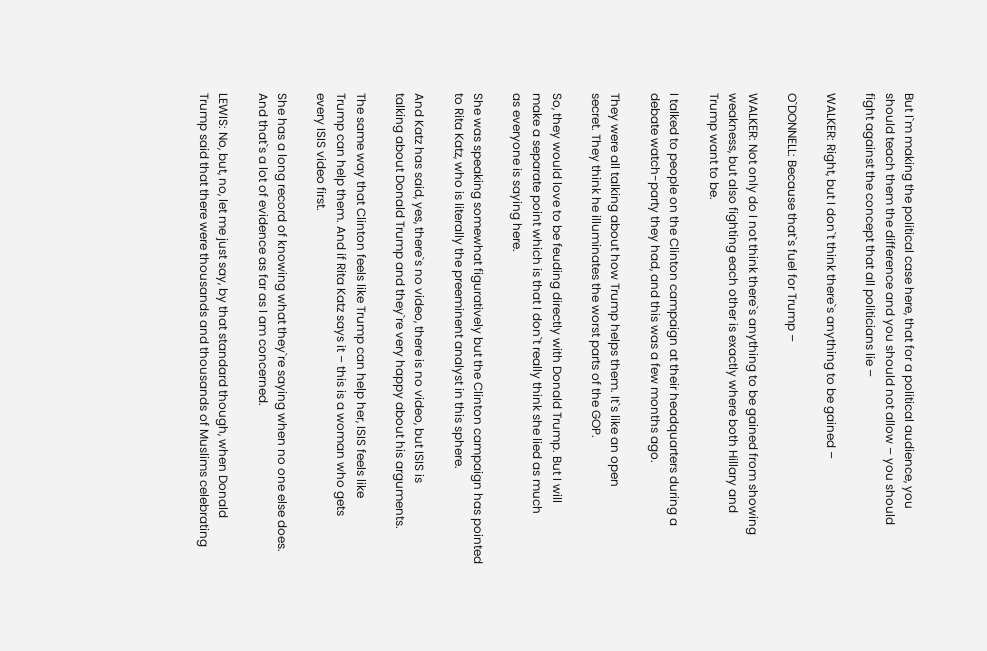But I`m making the political case here, that for a political audience, you
should teach them the difference and you should not allow – you should
fight against the concept that all politicians lie –

WALKER: Right, but I don`t think there`s anything to be gained –

O`DONNELL: Because that`s fuel for Trump –

WALKER: Not only do I not think there`s anything to be gained from showing
weakness, but also fighting each other is exactly where both Hillary and
Trump want to be.

I talked to people on the Clinton campaign at their headquarters during a
debate watch-party they had, and this was a few months ago.

They were all talking about how Trump helps them. It`s like an open
secret. They think he illuminates the worst parts of the GOP.

So, they would love to be feuding directly with Donald Trump. But I will
make a separate point which is that I don`t really think she lied as much
as everyone is saying here.

She was speaking somewhat figuratively but the Clinton campaign has pointed
to Rita Katz, who is literally the preeminent analyst in this sphere.

And Katz has said, yes, there`s no video, there is no video, but ISIS is
talking about Donald Trump and they`re very happy about his arguments.

The same way that Clinton feels like Trump can help her, ISIS feels like
Trump can help them. And if Rita Katz says it – this is a woman who gets
every ISIS video first.

She has a long record of knowing what they`re saying when no one else does.
And that`s a lot of evidence as far as I am concerned.

LEWIS: No, but, no, let me just say, by that standard though, when Donald
Trump said that there were thousands and thousands of Muslims celebrating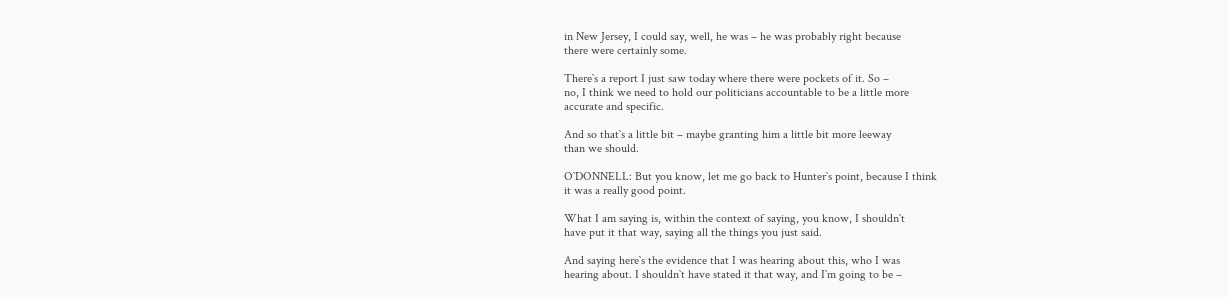in New Jersey, I could say, well, he was – he was probably right because
there were certainly some.

There`s a report I just saw today where there were pockets of it. So –
no, I think we need to hold our politicians accountable to be a little more
accurate and specific.

And so that`s a little bit – maybe granting him a little bit more leeway
than we should.

O`DONNELL: But you know, let me go back to Hunter`s point, because I think
it was a really good point.

What I am saying is, within the context of saying, you know, I shouldn`t
have put it that way, saying all the things you just said.

And saying here`s the evidence that I was hearing about this, who I was
hearing about. I shouldn`t have stated it that way, and I`m going to be –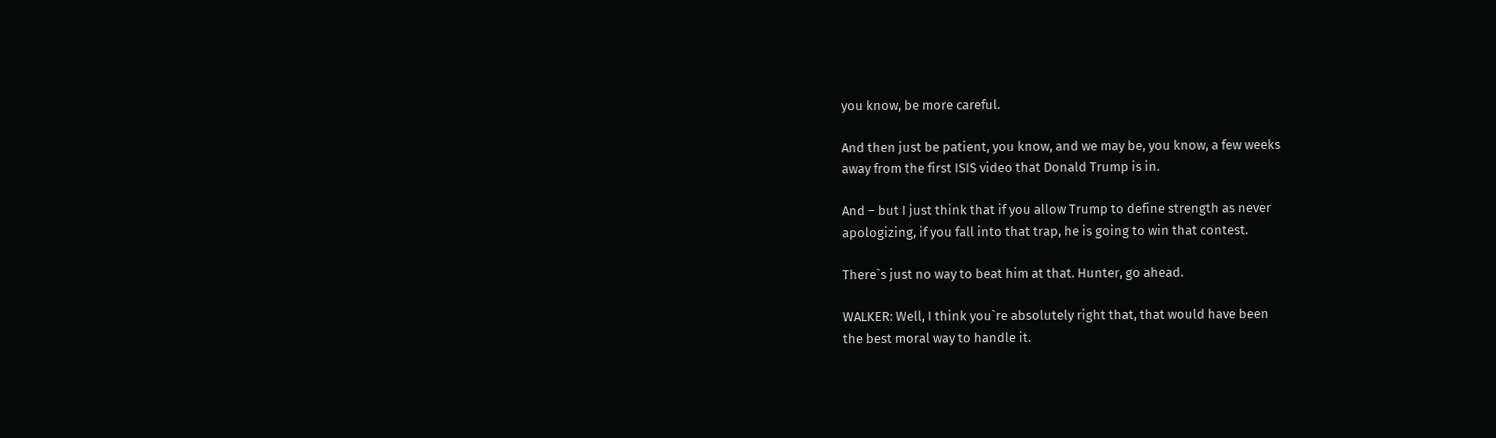you know, be more careful.

And then just be patient, you know, and we may be, you know, a few weeks
away from the first ISIS video that Donald Trump is in.

And – but I just think that if you allow Trump to define strength as never
apologizing, if you fall into that trap, he is going to win that contest.

There`s just no way to beat him at that. Hunter, go ahead.

WALKER: Well, I think you`re absolutely right that, that would have been
the best moral way to handle it.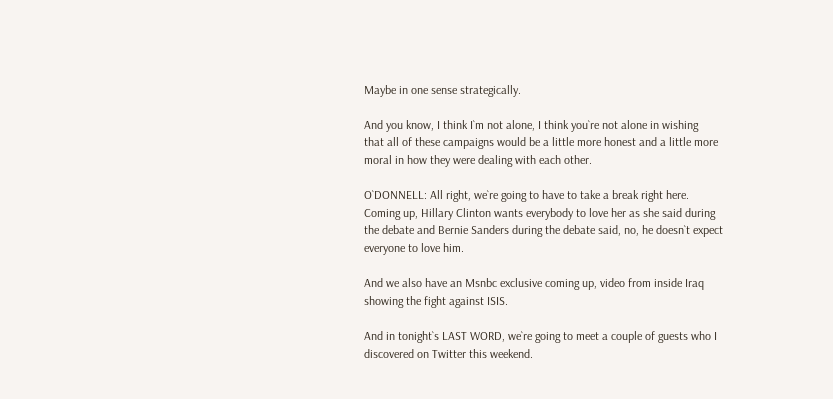Maybe in one sense strategically.

And you know, I think I`m not alone, I think you`re not alone in wishing
that all of these campaigns would be a little more honest and a little more
moral in how they were dealing with each other.

O`DONNELL: All right, we`re going to have to take a break right here.
Coming up, Hillary Clinton wants everybody to love her as she said during
the debate and Bernie Sanders during the debate said, no, he doesn`t expect
everyone to love him.

And we also have an Msnbc exclusive coming up, video from inside Iraq
showing the fight against ISIS.

And in tonight`s LAST WORD, we`re going to meet a couple of guests who I
discovered on Twitter this weekend.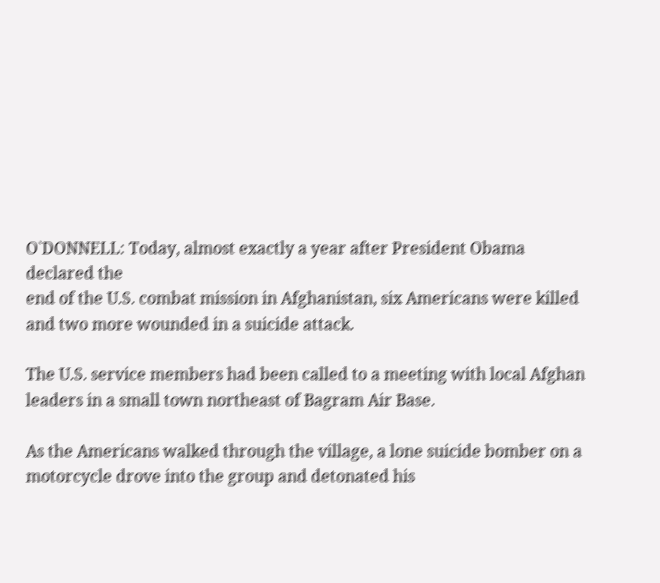O`DONNELL: Today, almost exactly a year after President Obama declared the
end of the U.S. combat mission in Afghanistan, six Americans were killed
and two more wounded in a suicide attack.

The U.S. service members had been called to a meeting with local Afghan
leaders in a small town northeast of Bagram Air Base.

As the Americans walked through the village, a lone suicide bomber on a
motorcycle drove into the group and detonated his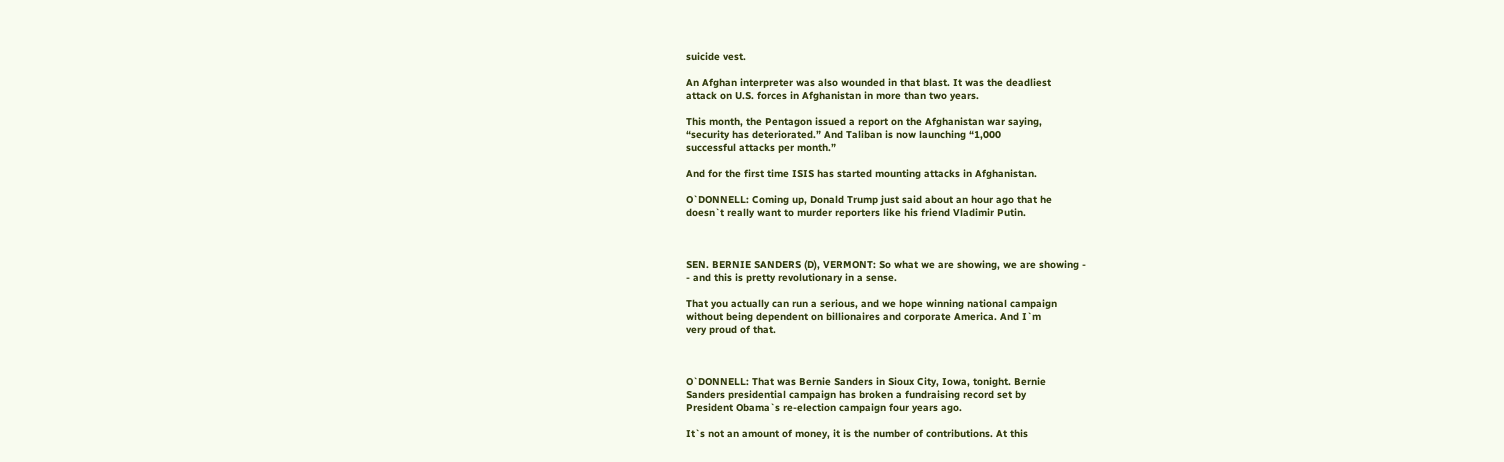suicide vest.

An Afghan interpreter was also wounded in that blast. It was the deadliest
attack on U.S. forces in Afghanistan in more than two years.

This month, the Pentagon issued a report on the Afghanistan war saying,
“security has deteriorated.” And Taliban is now launching “1,000
successful attacks per month.”

And for the first time ISIS has started mounting attacks in Afghanistan.

O`DONNELL: Coming up, Donald Trump just said about an hour ago that he
doesn`t really want to murder reporters like his friend Vladimir Putin.



SEN. BERNIE SANDERS (D), VERMONT: So what we are showing, we are showing -
- and this is pretty revolutionary in a sense.

That you actually can run a serious, and we hope winning national campaign
without being dependent on billionaires and corporate America. And I`m
very proud of that.



O`DONNELL: That was Bernie Sanders in Sioux City, Iowa, tonight. Bernie
Sanders presidential campaign has broken a fundraising record set by
President Obama`s re-election campaign four years ago.

It`s not an amount of money, it is the number of contributions. At this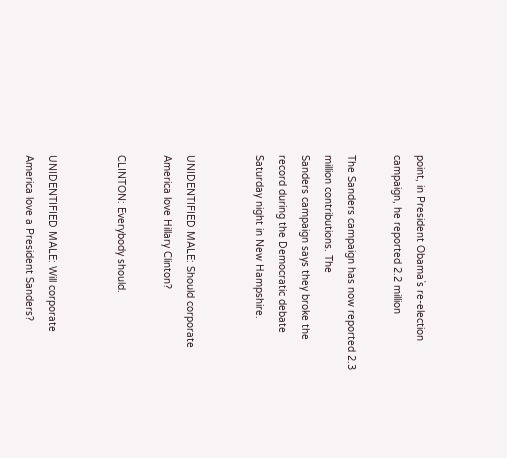point, in President Obama`s re-election campaign, he reported 2.2 million

The Sanders campaign has now reported 2.3 million contributions. The
Sanders campaign says they broke the record during the Democratic debate
Saturday night in New Hampshire.


UNIDENTIFIED MALE: Should corporate America love Hillary Clinton?

CLINTON: Everybody should.


UNIDENTIFIED MALE: Will corporate America love a President Sanders?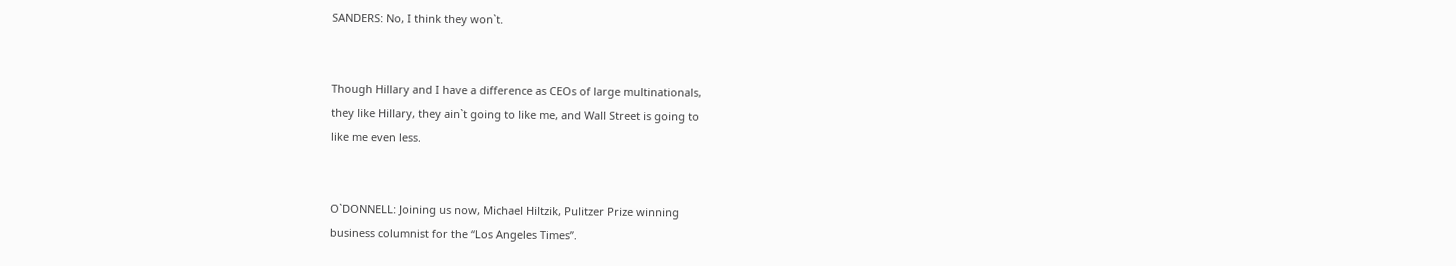SANDERS: No, I think they won`t.


Though Hillary and I have a difference as CEOs of large multinationals,
they like Hillary, they ain`t going to like me, and Wall Street is going to
like me even less.


O`DONNELL: Joining us now, Michael Hiltzik, Pulitzer Prize winning
business columnist for the “Los Angeles Times”.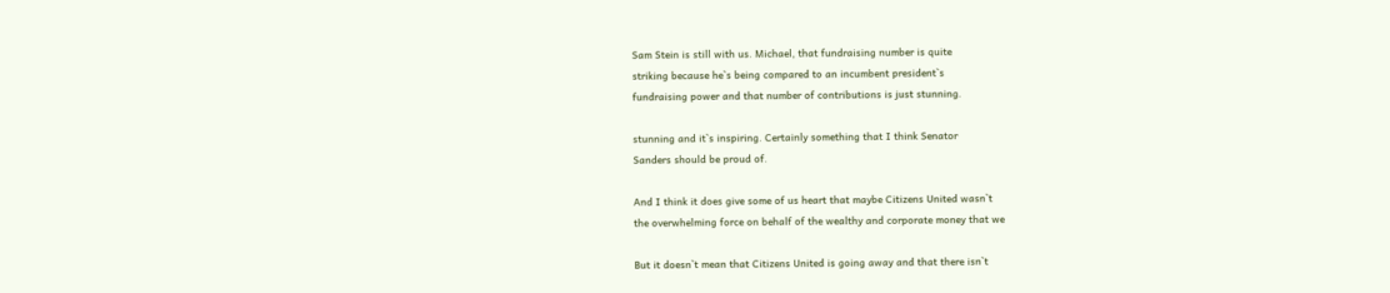Sam Stein is still with us. Michael, that fundraising number is quite
striking because he`s being compared to an incumbent president`s
fundraising power and that number of contributions is just stunning.

stunning and it`s inspiring. Certainly something that I think Senator
Sanders should be proud of.

And I think it does give some of us heart that maybe Citizens United wasn`t
the overwhelming force on behalf of the wealthy and corporate money that we

But it doesn`t mean that Citizens United is going away and that there isn`t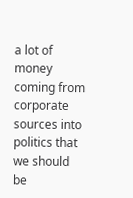a lot of money coming from corporate sources into politics that we should
be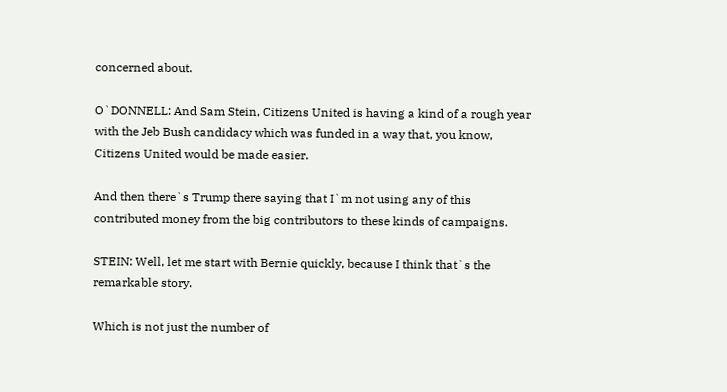concerned about.

O`DONNELL: And Sam Stein, Citizens United is having a kind of a rough year
with the Jeb Bush candidacy which was funded in a way that, you know,
Citizens United would be made easier.

And then there`s Trump there saying that I`m not using any of this
contributed money from the big contributors to these kinds of campaigns.

STEIN: Well, let me start with Bernie quickly, because I think that`s the
remarkable story.

Which is not just the number of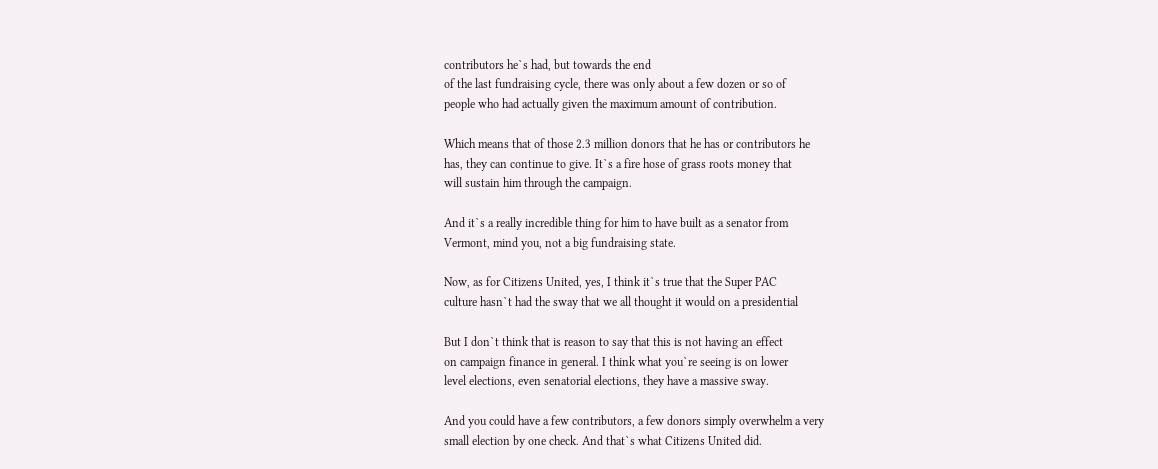contributors he`s had, but towards the end
of the last fundraising cycle, there was only about a few dozen or so of
people who had actually given the maximum amount of contribution.

Which means that of those 2.3 million donors that he has or contributors he
has, they can continue to give. It`s a fire hose of grass roots money that
will sustain him through the campaign.

And it`s a really incredible thing for him to have built as a senator from
Vermont, mind you, not a big fundraising state.

Now, as for Citizens United, yes, I think it`s true that the Super PAC
culture hasn`t had the sway that we all thought it would on a presidential

But I don`t think that is reason to say that this is not having an effect
on campaign finance in general. I think what you`re seeing is on lower
level elections, even senatorial elections, they have a massive sway.

And you could have a few contributors, a few donors simply overwhelm a very
small election by one check. And that`s what Citizens United did.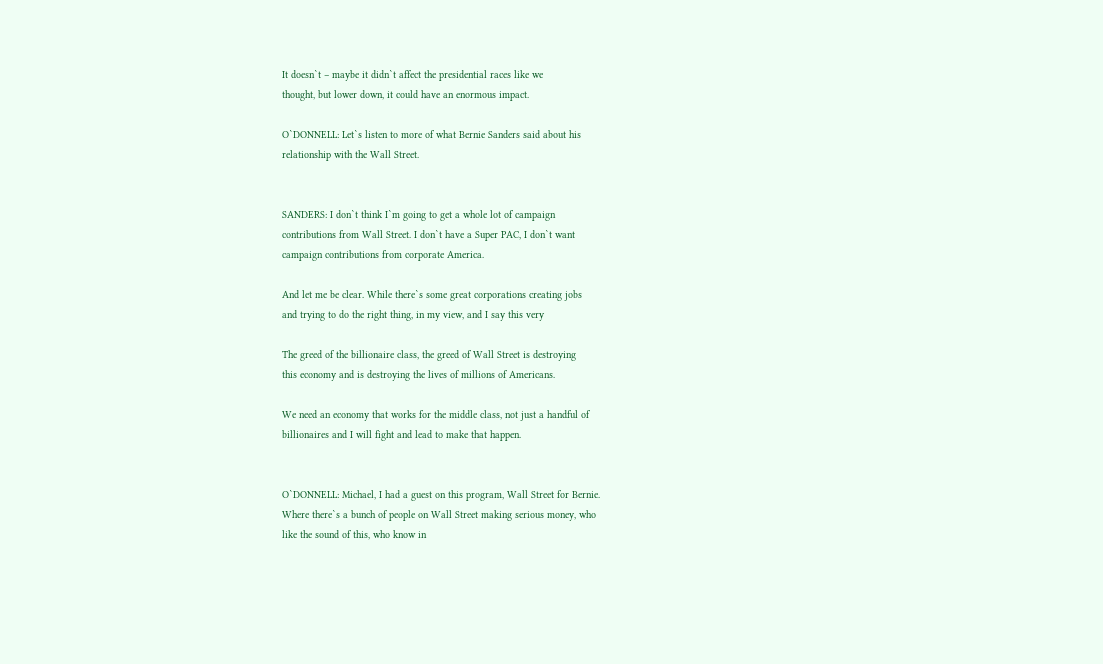It doesn`t – maybe it didn`t affect the presidential races like we
thought, but lower down, it could have an enormous impact.

O`DONNELL: Let`s listen to more of what Bernie Sanders said about his
relationship with the Wall Street.


SANDERS: I don`t think I`m going to get a whole lot of campaign
contributions from Wall Street. I don`t have a Super PAC, I don`t want
campaign contributions from corporate America.

And let me be clear. While there`s some great corporations creating jobs
and trying to do the right thing, in my view, and I say this very

The greed of the billionaire class, the greed of Wall Street is destroying
this economy and is destroying the lives of millions of Americans.

We need an economy that works for the middle class, not just a handful of
billionaires and I will fight and lead to make that happen.


O`DONNELL: Michael, I had a guest on this program, Wall Street for Bernie.
Where there`s a bunch of people on Wall Street making serious money, who
like the sound of this, who know in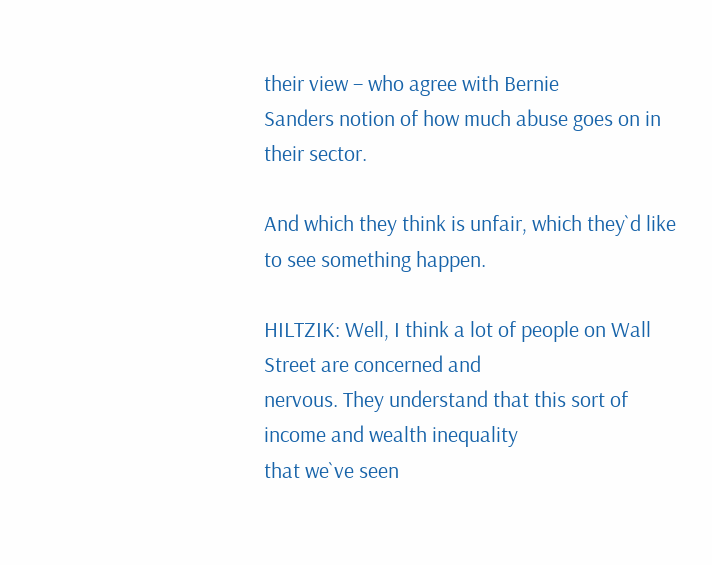their view – who agree with Bernie
Sanders notion of how much abuse goes on in their sector.

And which they think is unfair, which they`d like to see something happen.

HILTZIK: Well, I think a lot of people on Wall Street are concerned and
nervous. They understand that this sort of income and wealth inequality
that we`ve seen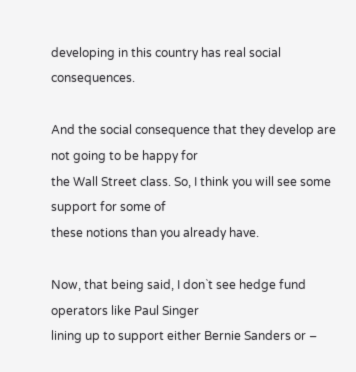developing in this country has real social consequences.

And the social consequence that they develop are not going to be happy for
the Wall Street class. So, I think you will see some support for some of
these notions than you already have.

Now, that being said, I don`t see hedge fund operators like Paul Singer
lining up to support either Bernie Sanders or –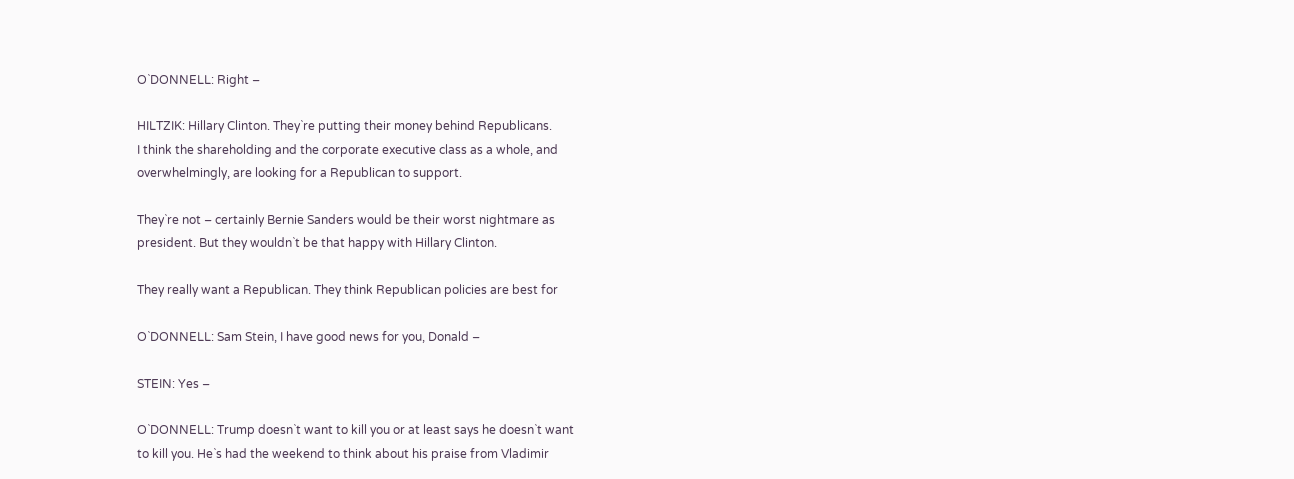O`DONNELL: Right –

HILTZIK: Hillary Clinton. They`re putting their money behind Republicans.
I think the shareholding and the corporate executive class as a whole, and
overwhelmingly, are looking for a Republican to support.

They`re not – certainly Bernie Sanders would be their worst nightmare as
president. But they wouldn`t be that happy with Hillary Clinton.

They really want a Republican. They think Republican policies are best for

O`DONNELL: Sam Stein, I have good news for you, Donald –

STEIN: Yes –

O`DONNELL: Trump doesn`t want to kill you or at least says he doesn`t want
to kill you. He`s had the weekend to think about his praise from Vladimir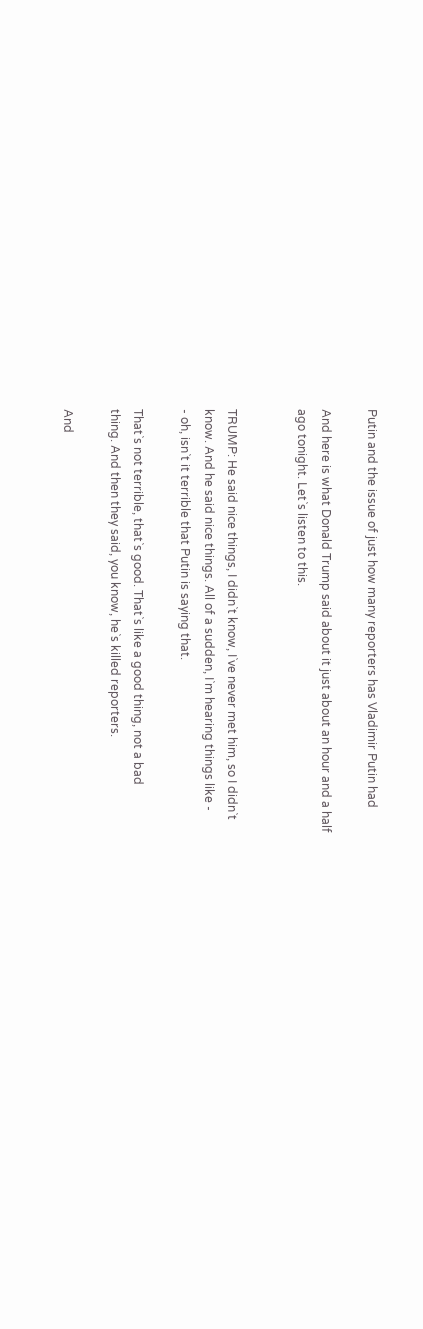Putin and the issue of just how many reporters has Vladimir Putin had

And here is what Donald Trump said about it just about an hour and a half
ago tonight. Let`s listen to this.


TRUMP: He said nice things, I didn`t know, I`ve never met him, so I didn`t
know. And he said nice things. All of a sudden, I`m hearing things like -
- oh, isn`t it terrible that Putin is saying that.

That`s not terrible, that`s good. That`s like a good thing, not a bad
thing. And then they said, you know, he`s killed reporters.

And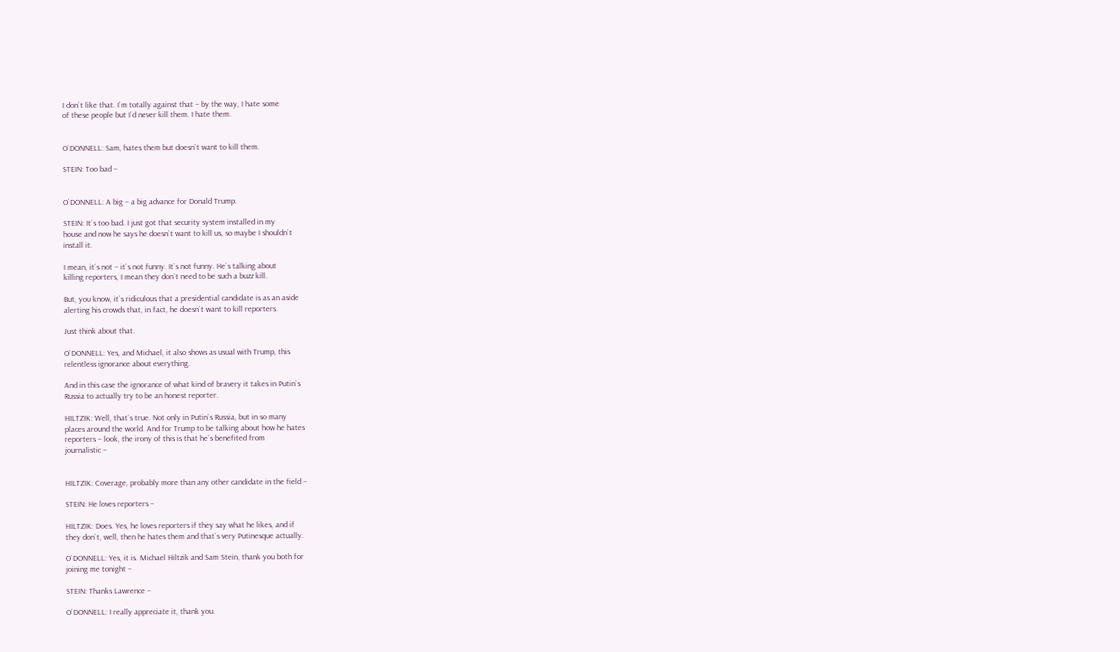I don`t like that. I`m totally against that – by the way, I hate some
of these people but I`d never kill them. I hate them.


O`DONNELL: Sam, hates them but doesn`t want to kill them.

STEIN: Too bad –


O`DONNELL: A big – a big advance for Donald Trump.

STEIN: It`s too bad. I just got that security system installed in my
house and now he says he doesn`t want to kill us, so maybe I shouldn`t
install it.

I mean, it`s not – it`s not funny. It`s not funny. He`s talking about
killing reporters, I mean they don`t need to be such a buzz kill.

But, you know, it`s ridiculous that a presidential candidate is as an aside
alerting his crowds that, in fact, he doesn`t want to kill reporters.

Just think about that.

O`DONNELL: Yes, and Michael, it also shows as usual with Trump, this
relentless ignorance about everything.

And in this case the ignorance of what kind of bravery it takes in Putin`s
Russia to actually try to be an honest reporter.

HILTZIK: Well, that`s true. Not only in Putin`s Russia, but in so many
places around the world. And for Trump to be talking about how he hates
reporters – look, the irony of this is that he`s benefited from
journalistic –


HILTZIK: Coverage, probably more than any other candidate in the field –

STEIN: He loves reporters –

HILTZIK: Does. Yes, he loves reporters if they say what he likes, and if
they don`t, well, then he hates them and that`s very Putinesque actually.

O`DONNELL: Yes, it is. Michael Hiltzik and Sam Stein, thank you both for
joining me tonight –

STEIN: Thanks Lawrence –

O`DONNELL: I really appreciate it, thank you.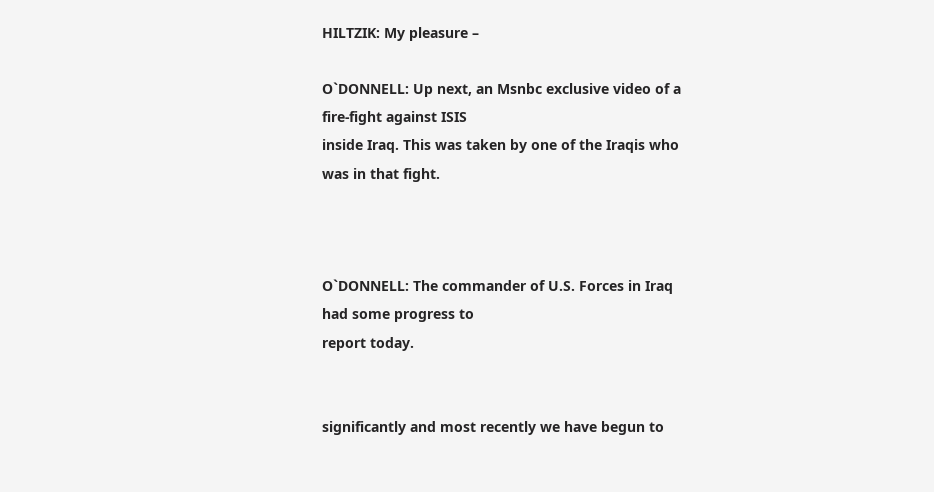HILTZIK: My pleasure –

O`DONNELL: Up next, an Msnbc exclusive video of a fire-fight against ISIS
inside Iraq. This was taken by one of the Iraqis who was in that fight.



O`DONNELL: The commander of U.S. Forces in Iraq had some progress to
report today.


significantly and most recently we have begun to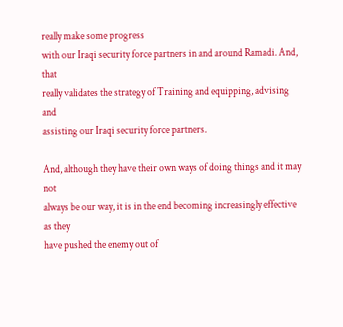really make some progress
with our Iraqi security force partners in and around Ramadi. And, that
really validates the strategy of Training and equipping, advising and
assisting our Iraqi security force partners.

And, although they have their own ways of doing things and it may not
always be our way, it is in the end becoming increasingly effective as they
have pushed the enemy out of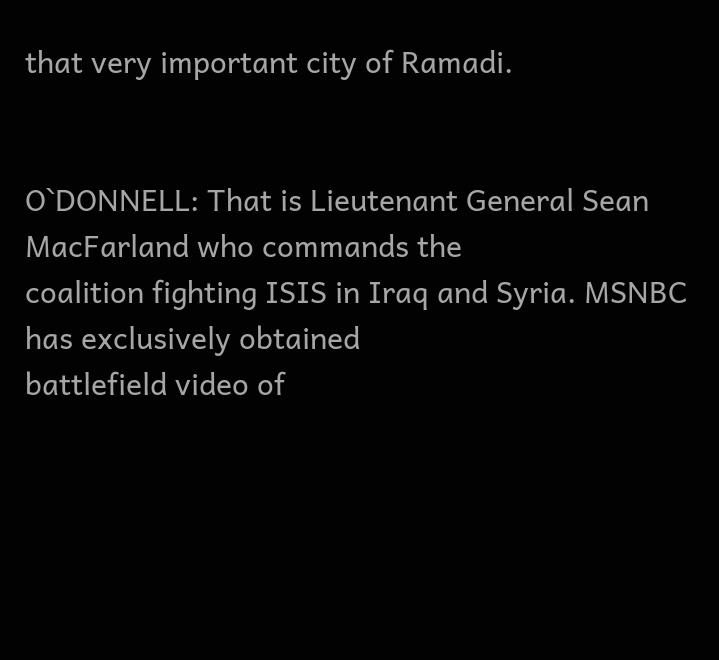that very important city of Ramadi.


O`DONNELL: That is Lieutenant General Sean MacFarland who commands the
coalition fighting ISIS in Iraq and Syria. MSNBC has exclusively obtained
battlefield video of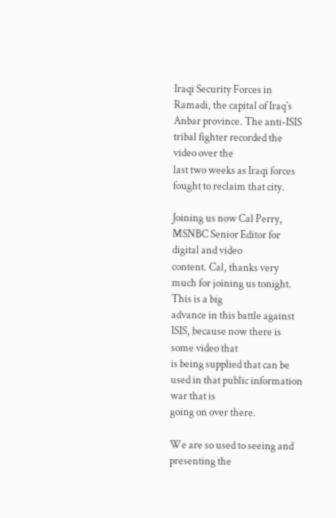Iraqi Security Forces in Ramadi, the capital of Iraq`s
Anbar province. The anti-ISIS tribal fighter recorded the video over the
last two weeks as Iraqi forces fought to reclaim that city.

Joining us now Cal Perry, MSNBC Senior Editor for digital and video
content. Cal, thanks very much for joining us tonight. This is a big
advance in this battle against ISIS, because now there is some video that
is being supplied that can be used in that public information war that is
going on over there.

We are so used to seeing and presenting the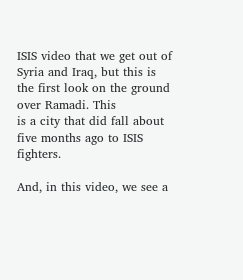ISIS video that we get out of
Syria and Iraq, but this is the first look on the ground over Ramadi. This
is a city that did fall about five months ago to ISIS fighters.

And, in this video, we see a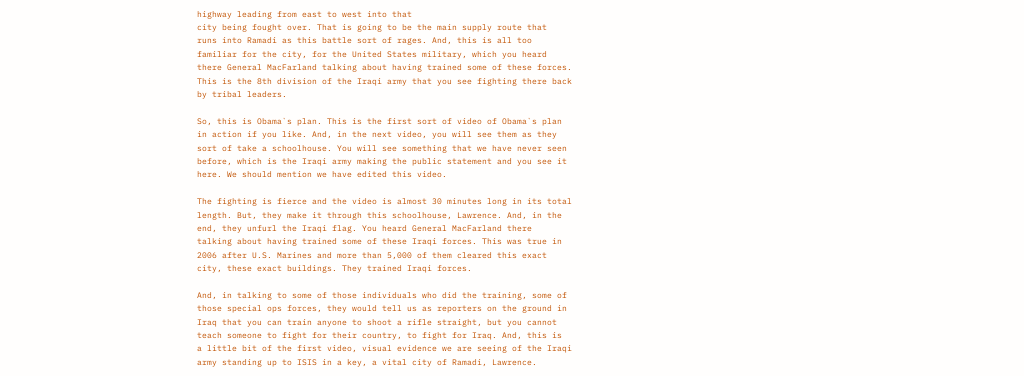highway leading from east to west into that
city being fought over. That is going to be the main supply route that
runs into Ramadi as this battle sort of rages. And, this is all too
familiar for the city, for the United States military, which you heard
there General MacFarland talking about having trained some of these forces.
This is the 8th division of the Iraqi army that you see fighting there back
by tribal leaders.

So, this is Obama`s plan. This is the first sort of video of Obama`s plan
in action if you like. And, in the next video, you will see them as they
sort of take a schoolhouse. You will see something that we have never seen
before, which is the Iraqi army making the public statement and you see it
here. We should mention we have edited this video.

The fighting is fierce and the video is almost 30 minutes long in its total
length. But, they make it through this schoolhouse, Lawrence. And, in the
end, they unfurl the Iraqi flag. You heard General MacFarland there
talking about having trained some of these Iraqi forces. This was true in
2006 after U.S. Marines and more than 5,000 of them cleared this exact
city, these exact buildings. They trained Iraqi forces.

And, in talking to some of those individuals who did the training, some of
those special ops forces, they would tell us as reporters on the ground in
Iraq that you can train anyone to shoot a rifle straight, but you cannot
teach someone to fight for their country, to fight for Iraq. And, this is
a little bit of the first video, visual evidence we are seeing of the Iraqi
army standing up to ISIS in a key, a vital city of Ramadi, Lawrence.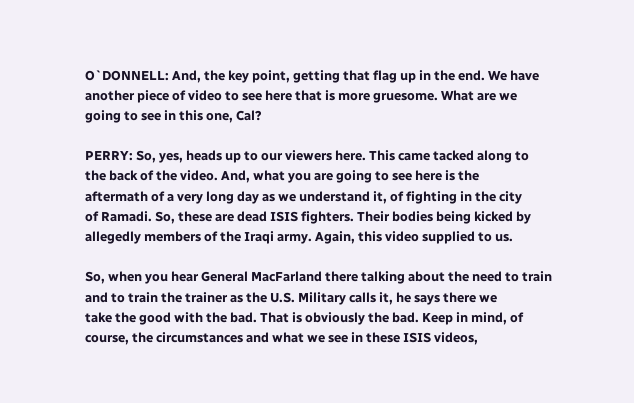O`DONNELL: And, the key point, getting that flag up in the end. We have
another piece of video to see here that is more gruesome. What are we
going to see in this one, Cal?

PERRY: So, yes, heads up to our viewers here. This came tacked along to
the back of the video. And, what you are going to see here is the
aftermath of a very long day as we understand it, of fighting in the city
of Ramadi. So, these are dead ISIS fighters. Their bodies being kicked by
allegedly members of the Iraqi army. Again, this video supplied to us.

So, when you hear General MacFarland there talking about the need to train
and to train the trainer as the U.S. Military calls it, he says there we
take the good with the bad. That is obviously the bad. Keep in mind, of
course, the circumstances and what we see in these ISIS videos,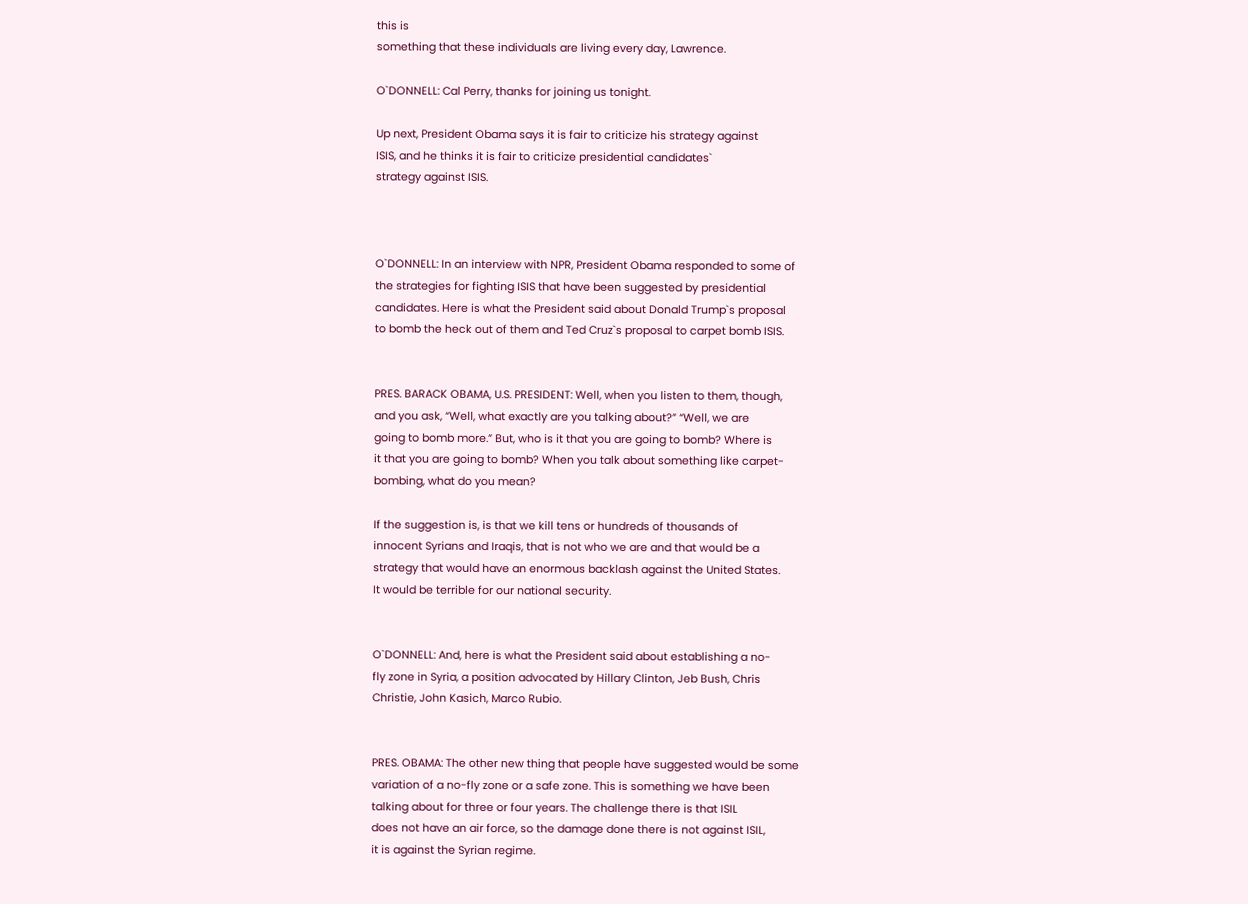this is
something that these individuals are living every day, Lawrence.

O`DONNELL: Cal Perry, thanks for joining us tonight.

Up next, President Obama says it is fair to criticize his strategy against
ISIS, and he thinks it is fair to criticize presidential candidates`
strategy against ISIS.



O`DONNELL: In an interview with NPR, President Obama responded to some of
the strategies for fighting ISIS that have been suggested by presidential
candidates. Here is what the President said about Donald Trump`s proposal
to bomb the heck out of them and Ted Cruz`s proposal to carpet bomb ISIS.


PRES. BARACK OBAMA, U.S. PRESIDENT: Well, when you listen to them, though,
and you ask, “Well, what exactly are you talking about?” “Well, we are
going to bomb more.” But, who is it that you are going to bomb? Where is
it that you are going to bomb? When you talk about something like carpet-
bombing, what do you mean?

If the suggestion is, is that we kill tens or hundreds of thousands of
innocent Syrians and Iraqis, that is not who we are and that would be a
strategy that would have an enormous backlash against the United States.
It would be terrible for our national security.


O`DONNELL: And, here is what the President said about establishing a no-
fly zone in Syria, a position advocated by Hillary Clinton, Jeb Bush, Chris
Christie, John Kasich, Marco Rubio.


PRES. OBAMA: The other new thing that people have suggested would be some
variation of a no-fly zone or a safe zone. This is something we have been
talking about for three or four years. The challenge there is that ISIL
does not have an air force, so the damage done there is not against ISIL,
it is against the Syrian regime.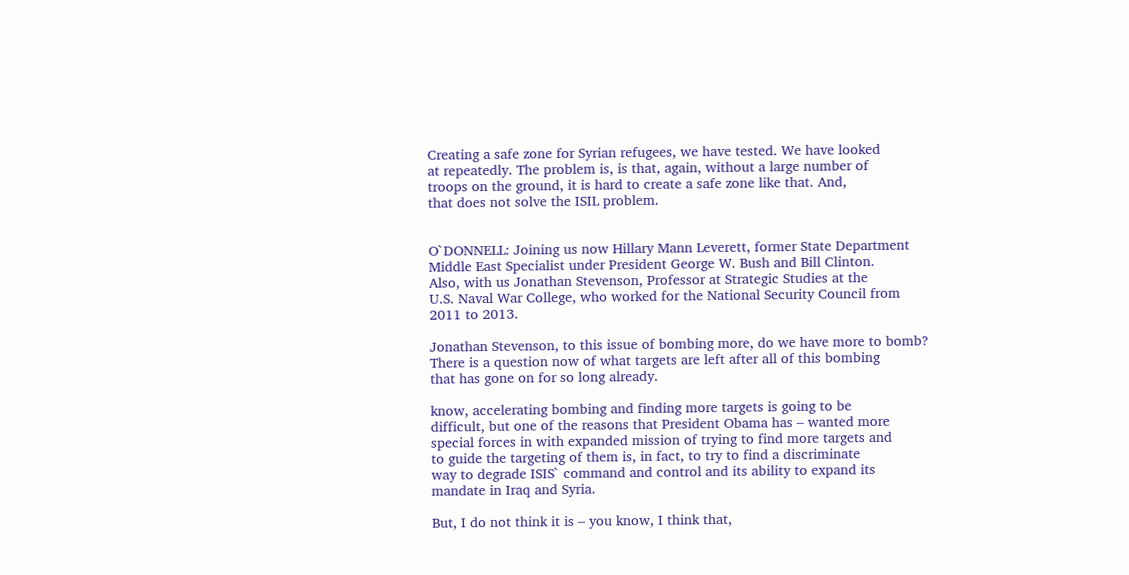Creating a safe zone for Syrian refugees, we have tested. We have looked
at repeatedly. The problem is, is that, again, without a large number of
troops on the ground, it is hard to create a safe zone like that. And,
that does not solve the ISIL problem.


O`DONNELL: Joining us now Hillary Mann Leverett, former State Department
Middle East Specialist under President George W. Bush and Bill Clinton.
Also, with us Jonathan Stevenson, Professor at Strategic Studies at the
U.S. Naval War College, who worked for the National Security Council from
2011 to 2013.

Jonathan Stevenson, to this issue of bombing more, do we have more to bomb?
There is a question now of what targets are left after all of this bombing
that has gone on for so long already.

know, accelerating bombing and finding more targets is going to be
difficult, but one of the reasons that President Obama has – wanted more
special forces in with expanded mission of trying to find more targets and
to guide the targeting of them is, in fact, to try to find a discriminate
way to degrade ISIS` command and control and its ability to expand its
mandate in Iraq and Syria.

But, I do not think it is – you know, I think that,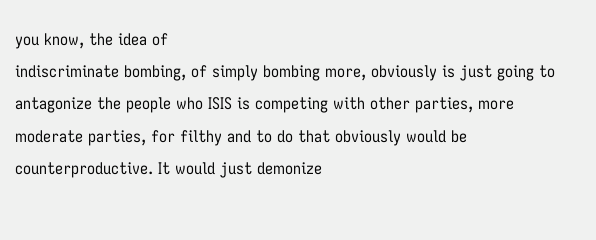you know, the idea of
indiscriminate bombing, of simply bombing more, obviously is just going to
antagonize the people who ISIS is competing with other parties, more
moderate parties, for filthy and to do that obviously would be
counterproductive. It would just demonize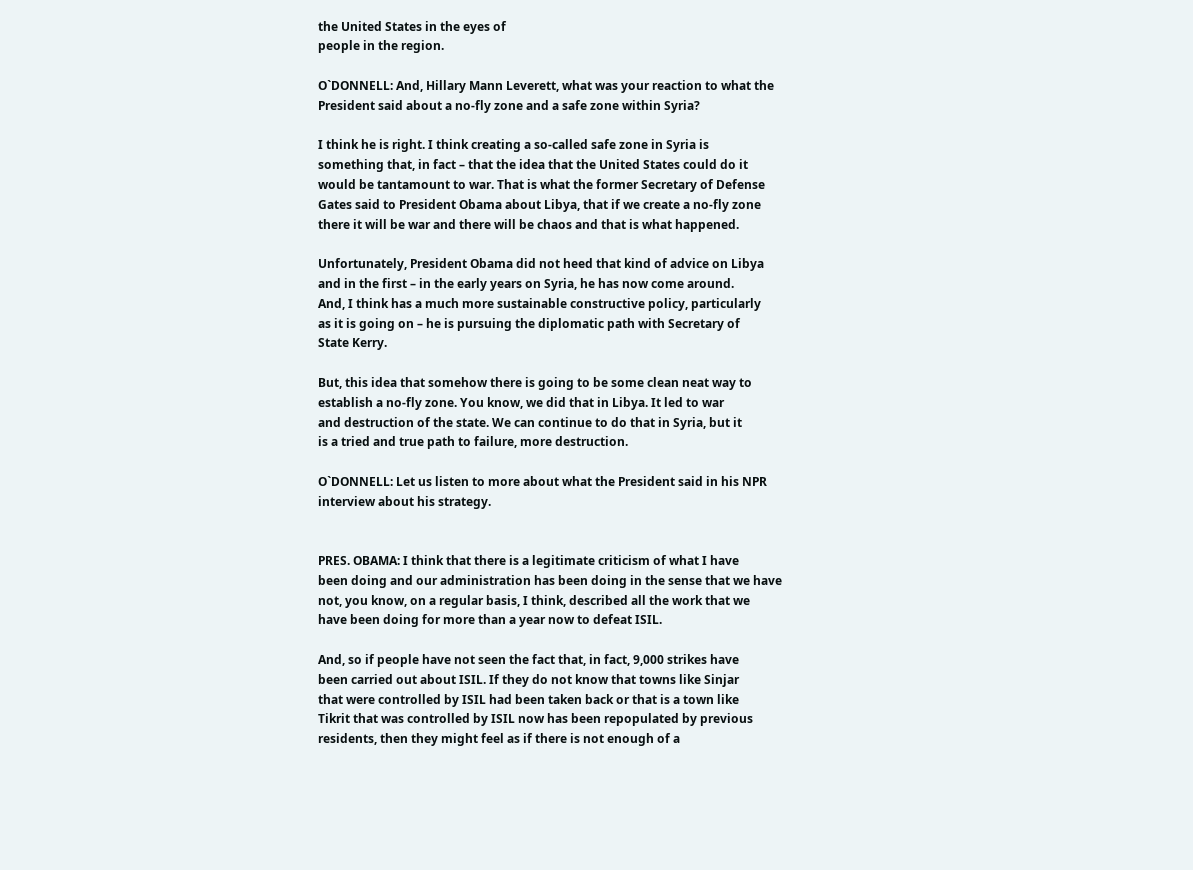the United States in the eyes of
people in the region.

O`DONNELL: And, Hillary Mann Leverett, what was your reaction to what the
President said about a no-fly zone and a safe zone within Syria?

I think he is right. I think creating a so-called safe zone in Syria is
something that, in fact – that the idea that the United States could do it
would be tantamount to war. That is what the former Secretary of Defense
Gates said to President Obama about Libya, that if we create a no-fly zone
there it will be war and there will be chaos and that is what happened.

Unfortunately, President Obama did not heed that kind of advice on Libya
and in the first – in the early years on Syria, he has now come around.
And, I think has a much more sustainable constructive policy, particularly
as it is going on – he is pursuing the diplomatic path with Secretary of
State Kerry.

But, this idea that somehow there is going to be some clean neat way to
establish a no-fly zone. You know, we did that in Libya. It led to war
and destruction of the state. We can continue to do that in Syria, but it
is a tried and true path to failure, more destruction.

O`DONNELL: Let us listen to more about what the President said in his NPR
interview about his strategy.


PRES. OBAMA: I think that there is a legitimate criticism of what I have
been doing and our administration has been doing in the sense that we have
not, you know, on a regular basis, I think, described all the work that we
have been doing for more than a year now to defeat ISIL.

And, so if people have not seen the fact that, in fact, 9,000 strikes have
been carried out about ISIL. If they do not know that towns like Sinjar
that were controlled by ISIL had been taken back or that is a town like
Tikrit that was controlled by ISIL now has been repopulated by previous
residents, then they might feel as if there is not enough of a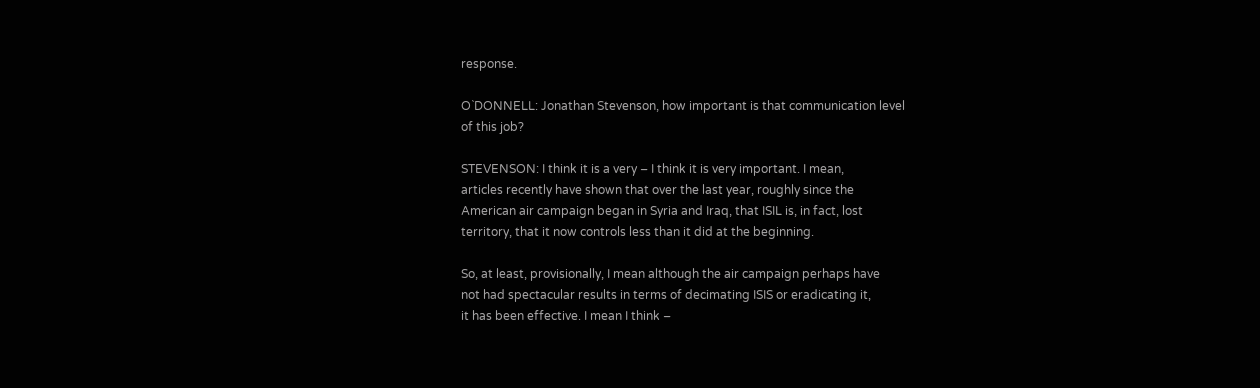response.

O`DONNELL: Jonathan Stevenson, how important is that communication level
of this job?

STEVENSON: I think it is a very – I think it is very important. I mean,
articles recently have shown that over the last year, roughly since the
American air campaign began in Syria and Iraq, that ISIL is, in fact, lost
territory, that it now controls less than it did at the beginning.

So, at least, provisionally, I mean although the air campaign perhaps have
not had spectacular results in terms of decimating ISIS or eradicating it,
it has been effective. I mean I think –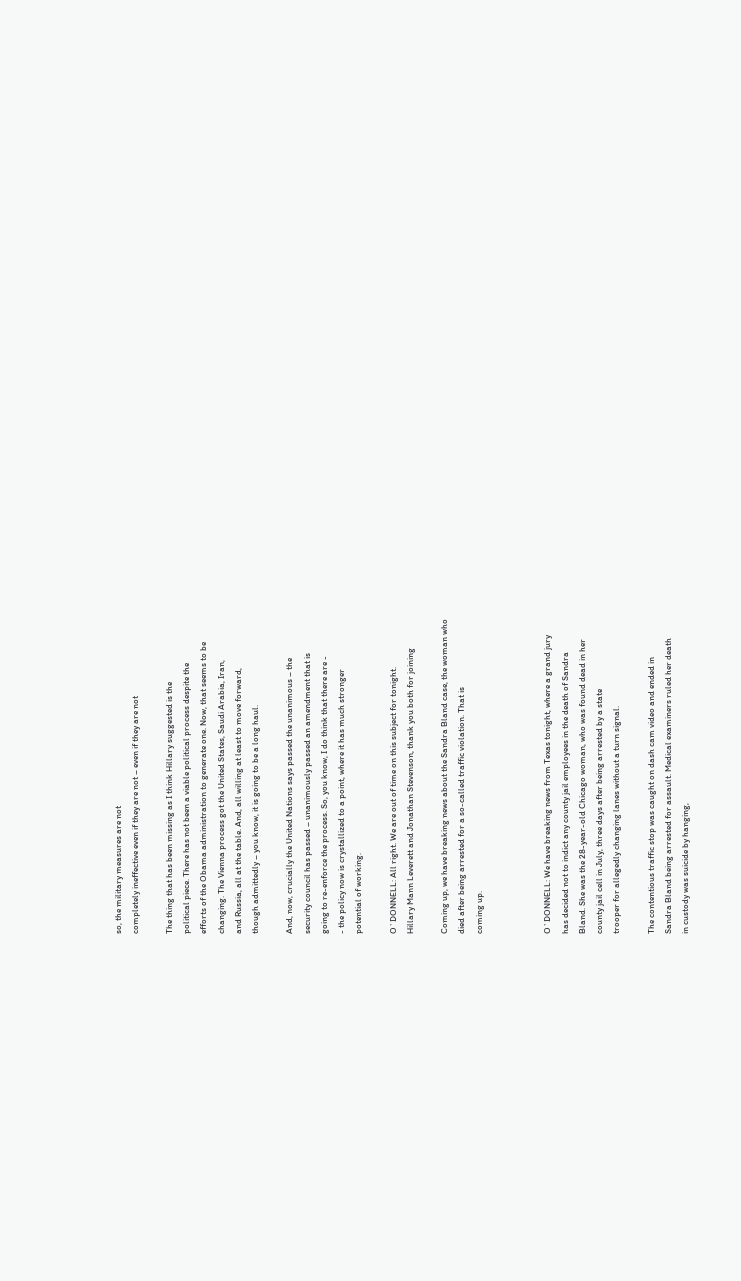so, the military measures are not
completely ineffective even if they are not – even if they are not

The thing that has been missing as I think Hillary suggested is the
political piece. There has not been a viable political process despite the
efforts of the Obama administration to generate one. Now, that seems to be
changing. The Vienna process got the United States, Saudi Arabia, Iran,
and Russia, all at the table. And, all willing at least to move forward,
though admittedly – you know, it is going to be a long haul.

And, now, crucially the United Nations says passed the unanimous – the
security council has passed – unanimously passed an amendment that is
going to re-enforce the process. So, you know, I do think that there are -
- the policy now is crystallized to a point, where it has much stronger
potential of working.

O`DONNELL: All right. We are out of time on this subject for tonight.
Hillary Mann Leverett and Jonathan Stevenson, thank you both for joining

Coming up, we have breaking news about the Sandra Bland case, the woman who
died after being arrested for a so-called traffic violation. That is
coming up.



O`DONNELL: We have breaking news from Texas tonight, where a grand jury
has decided not to indict any county jail employees in the death of Sandra
Bland. She was the 28-year-old Chicago woman, who was found dead in her
county jail cell in July, three days after being arrested by a state
trooper for allegedly changing lanes without a turn signal.

The contentious traffic stop was caught on dash cam video and ended in
Sandra Bland being arrested for assault. Medical examiners ruled her death
in custody was suicide by hanging,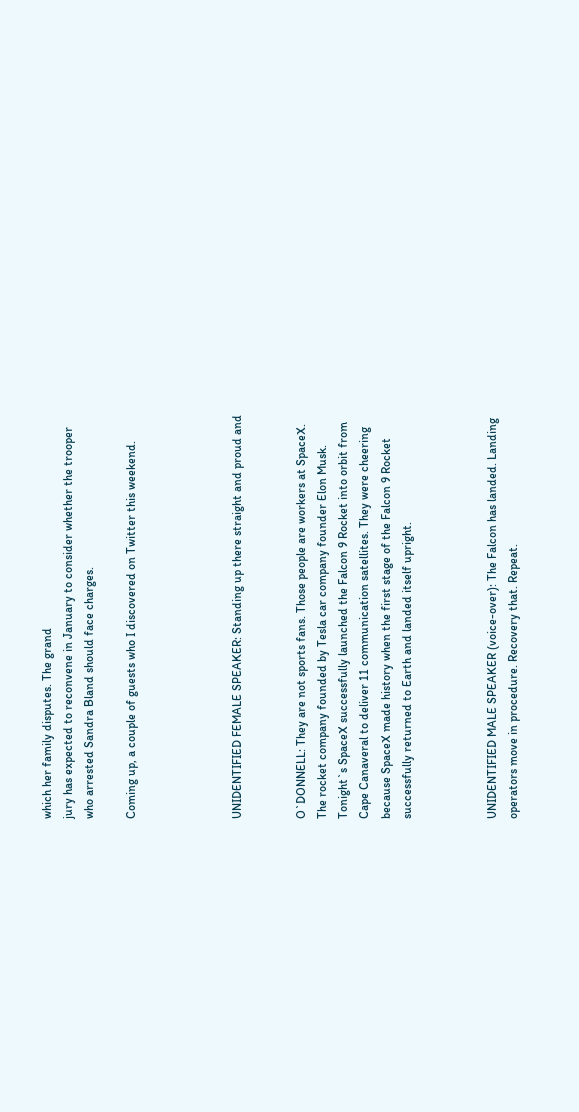which her family disputes. The grand
jury has expected to reconvene in January to consider whether the trooper
who arrested Sandra Bland should face charges.

Coming up, a couple of guests who I discovered on Twitter this weekend.




UNIDENTIFIED FEMALE SPEAKER: Standing up there straight and proud and


O`DONNELL: They are not sports fans. Those people are workers at SpaceX.
The rocket company founded by Tesla car company founder Elon Musk.
Tonight`s SpaceX successfully launched the Falcon 9 Rocket into orbit from
Cape Canaveral to deliver 11 communication satellites. They were cheering
because SpaceX made history when the first stage of the Falcon 9 Rocket
successfully returned to Earth and landed itself upright.



UNIDENTIFIED MALE SPEAKER (voice-over): The Falcon has landed. Landing
operators move in procedure. Recovery that. Repeat.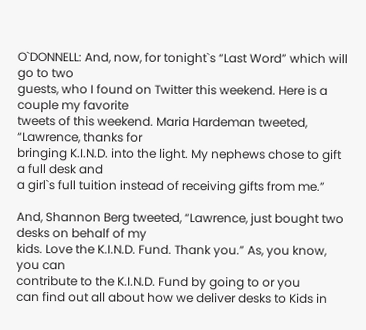O`DONNELL: And, now, for tonight`s “Last Word” which will go to two
guests, who I found on Twitter this weekend. Here is a couple my favorite
tweets of this weekend. Maria Hardeman tweeted, “Lawrence, thanks for
bringing K.I.N.D. into the light. My nephews chose to gift a full desk and
a girl`s full tuition instead of receiving gifts from me.”

And, Shannon Berg tweeted, “Lawrence, just bought two desks on behalf of my
kids. Love the K.I.N.D. Fund. Thank you.” As, you know, you can
contribute to the K.I.N.D. Fund by going to or you
can find out all about how we deliver desks to Kids in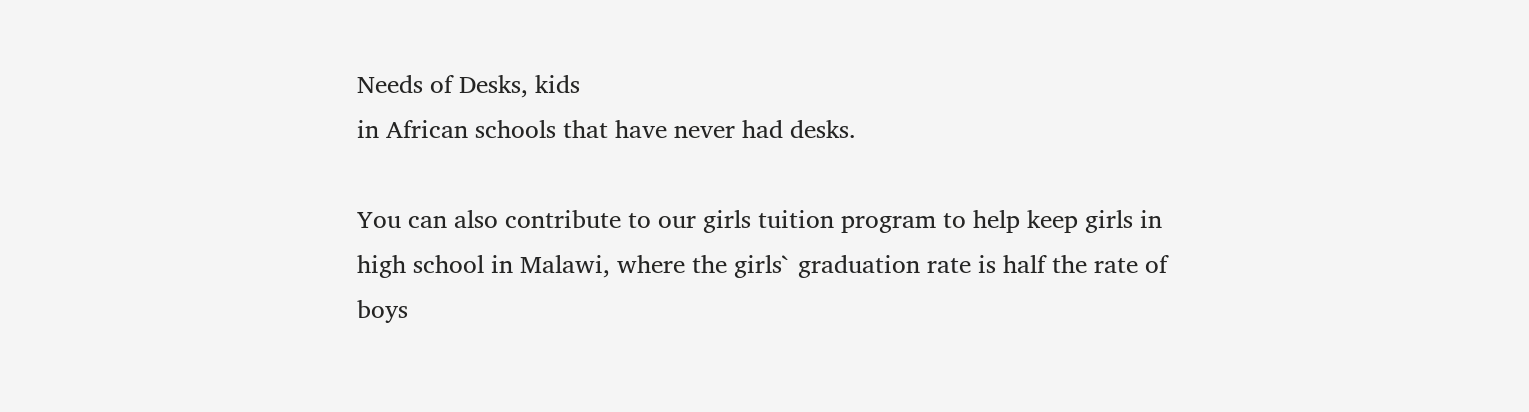Needs of Desks, kids
in African schools that have never had desks.

You can also contribute to our girls tuition program to help keep girls in
high school in Malawi, where the girls` graduation rate is half the rate of
boys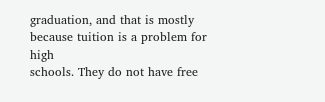graduation, and that is mostly because tuition is a problem for high
schools. They do not have free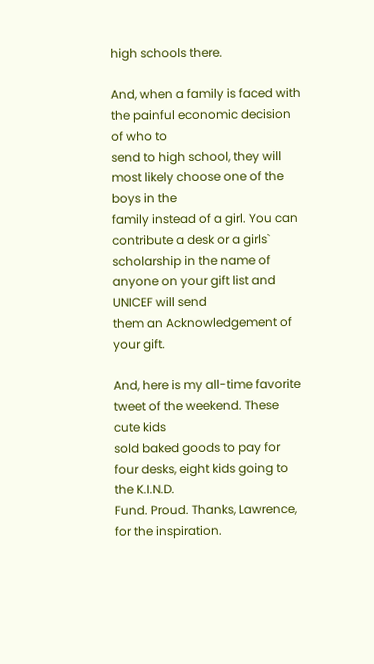high schools there.

And, when a family is faced with the painful economic decision of who to
send to high school, they will most likely choose one of the boys in the
family instead of a girl. You can contribute a desk or a girls`
scholarship in the name of anyone on your gift list and UNICEF will send
them an Acknowledgement of your gift.

And, here is my all-time favorite tweet of the weekend. These cute kids
sold baked goods to pay for four desks, eight kids going to the K.I.N.D.
Fund. Proud. Thanks, Lawrence, for the inspiration.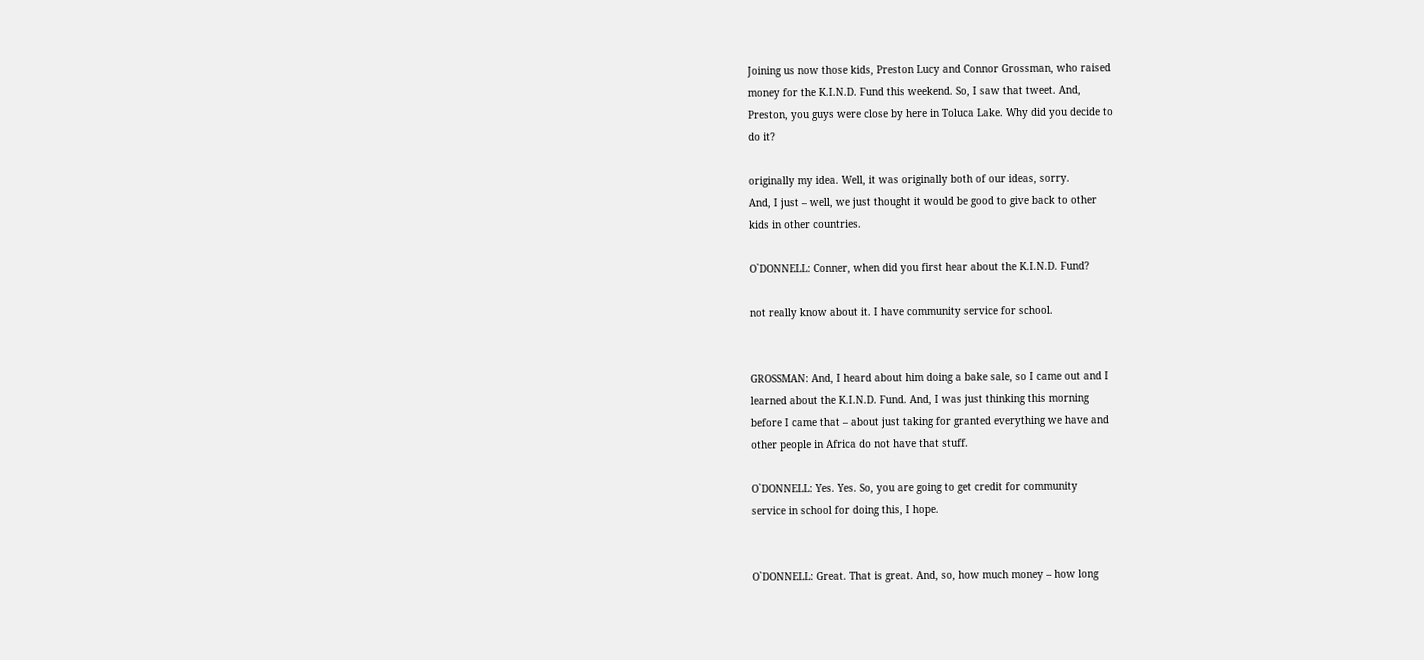Joining us now those kids, Preston Lucy and Connor Grossman, who raised
money for the K.I.N.D. Fund this weekend. So, I saw that tweet. And,
Preston, you guys were close by here in Toluca Lake. Why did you decide to
do it?

originally my idea. Well, it was originally both of our ideas, sorry.
And, I just – well, we just thought it would be good to give back to other
kids in other countries.

O`DONNELL: Conner, when did you first hear about the K.I.N.D. Fund?

not really know about it. I have community service for school.


GROSSMAN: And, I heard about him doing a bake sale, so I came out and I
learned about the K.I.N.D. Fund. And, I was just thinking this morning
before I came that – about just taking for granted everything we have and
other people in Africa do not have that stuff.

O`DONNELL: Yes. Yes. So, you are going to get credit for community
service in school for doing this, I hope.


O`DONNELL: Great. That is great. And, so, how much money – how long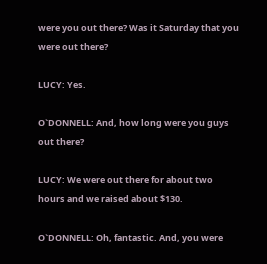were you out there? Was it Saturday that you were out there?

LUCY: Yes.

O`DONNELL: And, how long were you guys out there?

LUCY: We were out there for about two hours and we raised about $130.

O`DONNELL: Oh, fantastic. And, you were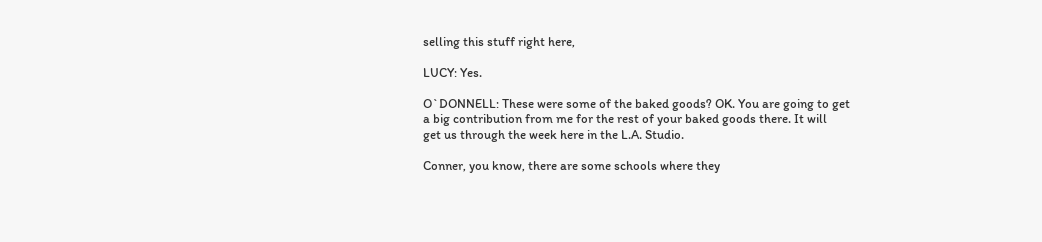selling this stuff right here,

LUCY: Yes.

O`DONNELL: These were some of the baked goods? OK. You are going to get
a big contribution from me for the rest of your baked goods there. It will
get us through the week here in the L.A. Studio.

Conner, you know, there are some schools where they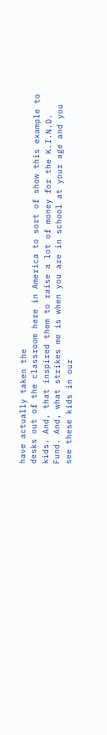have actually taken the
desks out of the classroom here in America to sort of show this example to
kids. And, that inspired them to raise a lot of money for the K.I.N.D.
Fund. And, what strikes me is when you are in school at your age and you
see these kids in our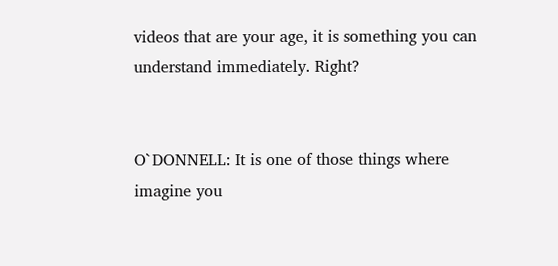videos that are your age, it is something you can
understand immediately. Right?


O`DONNELL: It is one of those things where imagine you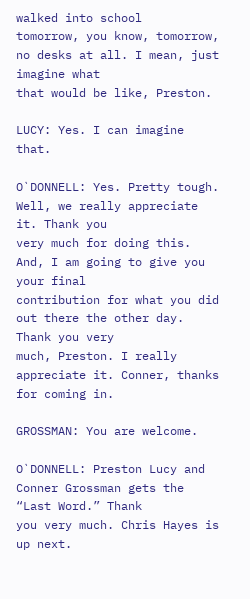walked into school
tomorrow, you know, tomorrow, no desks at all. I mean, just imagine what
that would be like, Preston.

LUCY: Yes. I can imagine that.

O`DONNELL: Yes. Pretty tough. Well, we really appreciate it. Thank you
very much for doing this. And, I am going to give you your final
contribution for what you did out there the other day. Thank you very
much, Preston. I really appreciate it. Conner, thanks for coming in.

GROSSMAN: You are welcome.

O`DONNELL: Preston Lucy and Conner Grossman gets the “Last Word.” Thank
you very much. Chris Hayes is up next.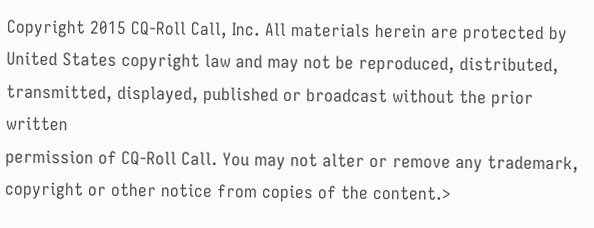Copyright 2015 CQ-Roll Call, Inc. All materials herein are protected by
United States copyright law and may not be reproduced, distributed,
transmitted, displayed, published or broadcast without the prior written
permission of CQ-Roll Call. You may not alter or remove any trademark,
copyright or other notice from copies of the content.>